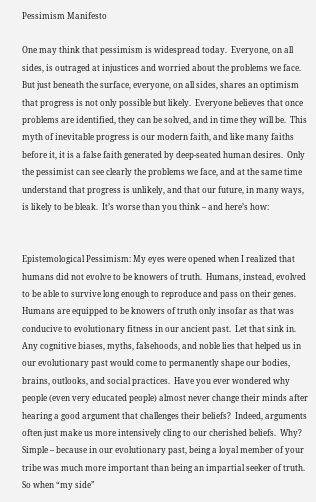Pessimism Manifesto

One may think that pessimism is widespread today.  Everyone, on all sides, is outraged at injustices and worried about the problems we face.  But just beneath the surface, everyone, on all sides, shares an optimism that progress is not only possible but likely.  Everyone believes that once problems are identified, they can be solved, and in time they will be.  This myth of inevitable progress is our modern faith, and like many faiths before it, it is a false faith generated by deep-seated human desires.  Only the pessimist can see clearly the problems we face, and at the same time understand that progress is unlikely, and that our future, in many ways, is likely to be bleak.  It’s worse than you think – and here’s how:


Epistemological Pessimism: My eyes were opened when I realized that humans did not evolve to be knowers of truth.  Humans, instead, evolved to be able to survive long enough to reproduce and pass on their genes.  Humans are equipped to be knowers of truth only insofar as that was conducive to evolutionary fitness in our ancient past.  Let that sink in.  Any cognitive biases, myths, falsehoods, and noble lies that helped us in our evolutionary past would come to permanently shape our bodies, brains, outlooks, and social practices.  Have you ever wondered why people (even very educated people) almost never change their minds after hearing a good argument that challenges their beliefs?  Indeed, arguments often just make us more intensively cling to our cherished beliefs.  Why?  Simple – because in our evolutionary past, being a loyal member of your tribe was much more important than being an impartial seeker of truth.  So when “my side”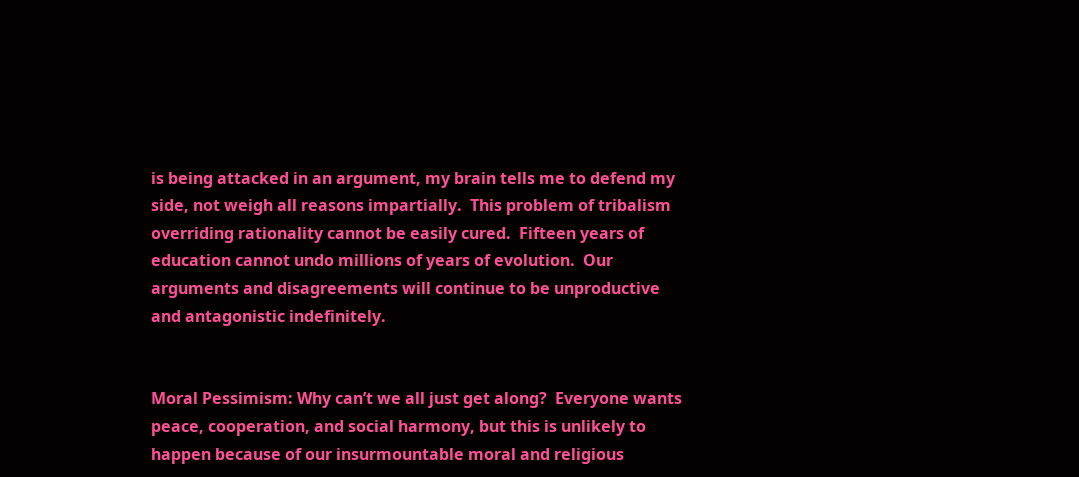is being attacked in an argument, my brain tells me to defend my side, not weigh all reasons impartially.  This problem of tribalism overriding rationality cannot be easily cured.  Fifteen years of education cannot undo millions of years of evolution.  Our arguments and disagreements will continue to be unproductive and antagonistic indefinitely.


Moral Pessimism: Why can’t we all just get along?  Everyone wants peace, cooperation, and social harmony, but this is unlikely to happen because of our insurmountable moral and religious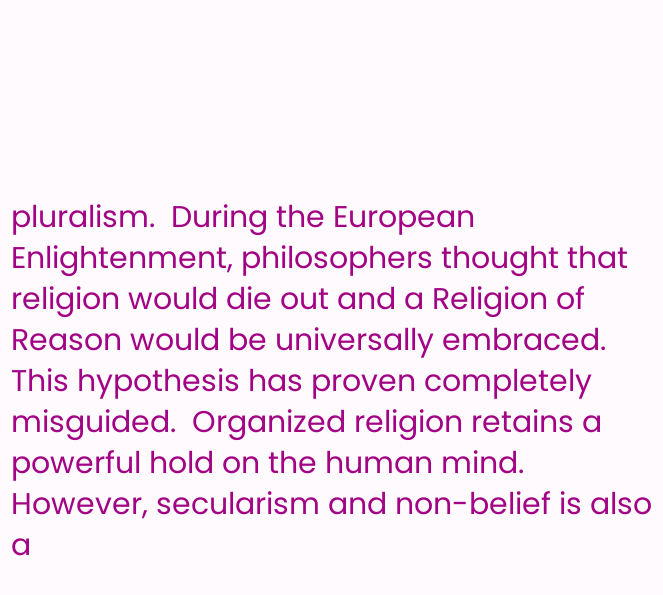pluralism.  During the European Enlightenment, philosophers thought that religion would die out and a Religion of Reason would be universally embraced.  This hypothesis has proven completely misguided.  Organized religion retains a powerful hold on the human mind.  However, secularism and non-belief is also a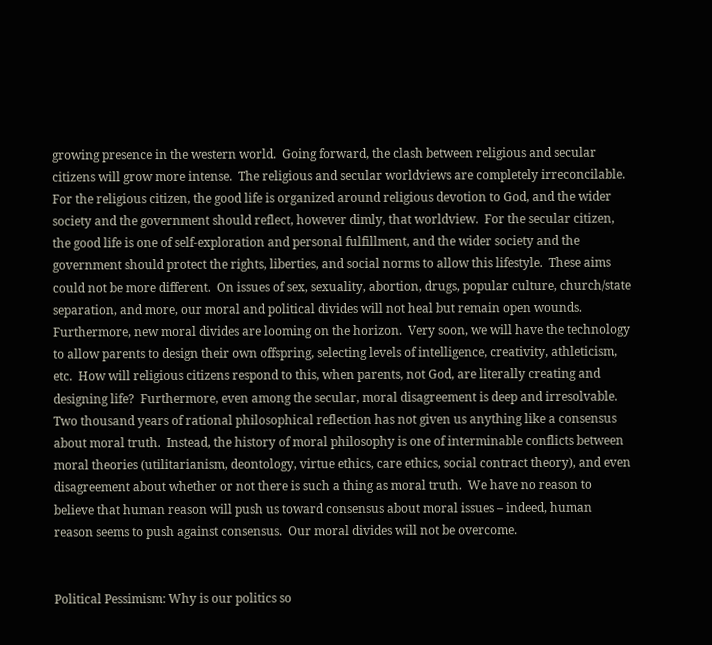growing presence in the western world.  Going forward, the clash between religious and secular citizens will grow more intense.  The religious and secular worldviews are completely irreconcilable.  For the religious citizen, the good life is organized around religious devotion to God, and the wider society and the government should reflect, however dimly, that worldview.  For the secular citizen, the good life is one of self-exploration and personal fulfillment, and the wider society and the government should protect the rights, liberties, and social norms to allow this lifestyle.  These aims could not be more different.  On issues of sex, sexuality, abortion, drugs, popular culture, church/state separation, and more, our moral and political divides will not heal but remain open wounds.  Furthermore, new moral divides are looming on the horizon.  Very soon, we will have the technology to allow parents to design their own offspring, selecting levels of intelligence, creativity, athleticism, etc.  How will religious citizens respond to this, when parents, not God, are literally creating and designing life?  Furthermore, even among the secular, moral disagreement is deep and irresolvable.  Two thousand years of rational philosophical reflection has not given us anything like a consensus about moral truth.  Instead, the history of moral philosophy is one of interminable conflicts between moral theories (utilitarianism, deontology, virtue ethics, care ethics, social contract theory), and even disagreement about whether or not there is such a thing as moral truth.  We have no reason to believe that human reason will push us toward consensus about moral issues – indeed, human reason seems to push against consensus.  Our moral divides will not be overcome.


Political Pessimism: Why is our politics so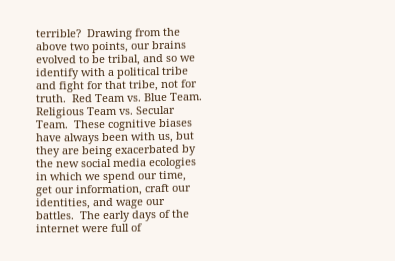terrible?  Drawing from the above two points, our brains evolved to be tribal, and so we identify with a political tribe and fight for that tribe, not for truth.  Red Team vs. Blue Team.  Religious Team vs. Secular Team.  These cognitive biases have always been with us, but they are being exacerbated by the new social media ecologies in which we spend our time, get our information, craft our identities, and wage our battles.  The early days of the internet were full of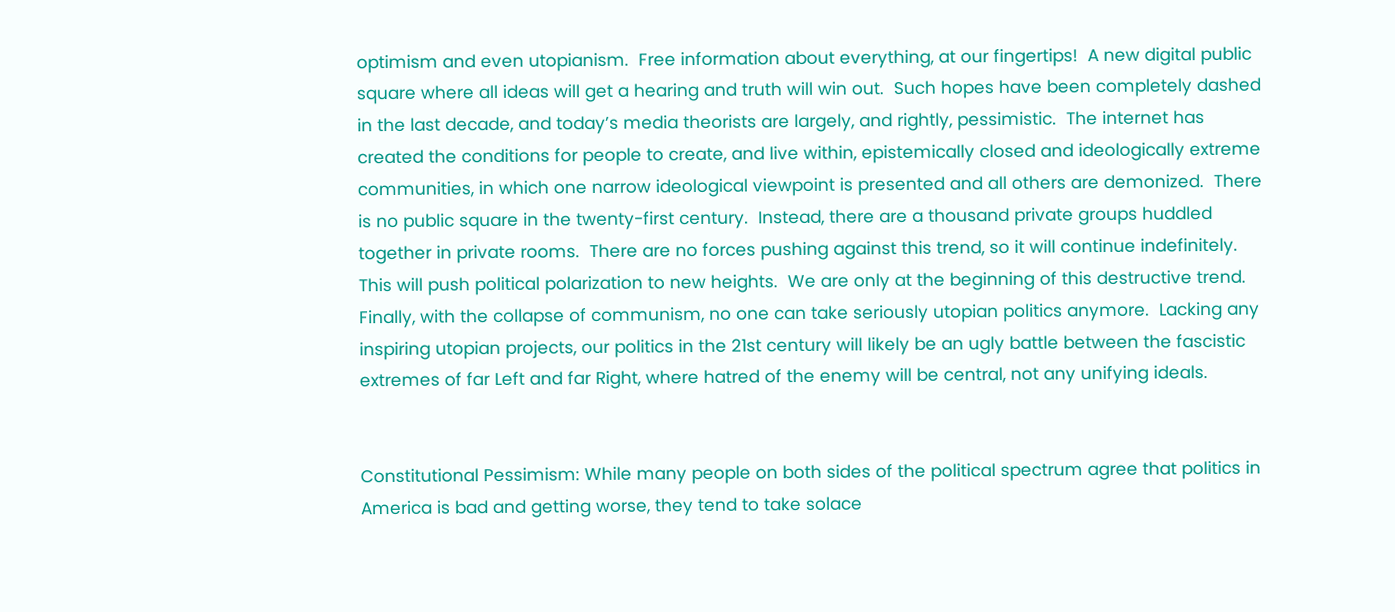optimism and even utopianism.  Free information about everything, at our fingertips!  A new digital public square where all ideas will get a hearing and truth will win out.  Such hopes have been completely dashed in the last decade, and today’s media theorists are largely, and rightly, pessimistic.  The internet has created the conditions for people to create, and live within, epistemically closed and ideologically extreme communities, in which one narrow ideological viewpoint is presented and all others are demonized.  There is no public square in the twenty-first century.  Instead, there are a thousand private groups huddled together in private rooms.  There are no forces pushing against this trend, so it will continue indefinitely.  This will push political polarization to new heights.  We are only at the beginning of this destructive trend.  Finally, with the collapse of communism, no one can take seriously utopian politics anymore.  Lacking any inspiring utopian projects, our politics in the 21st century will likely be an ugly battle between the fascistic extremes of far Left and far Right, where hatred of the enemy will be central, not any unifying ideals.


Constitutional Pessimism: While many people on both sides of the political spectrum agree that politics in America is bad and getting worse, they tend to take solace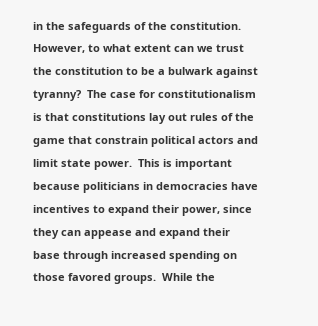in the safeguards of the constitution.  However, to what extent can we trust the constitution to be a bulwark against tyranny?  The case for constitutionalism is that constitutions lay out rules of the game that constrain political actors and limit state power.  This is important because politicians in democracies have incentives to expand their power, since they can appease and expand their base through increased spending on those favored groups.  While the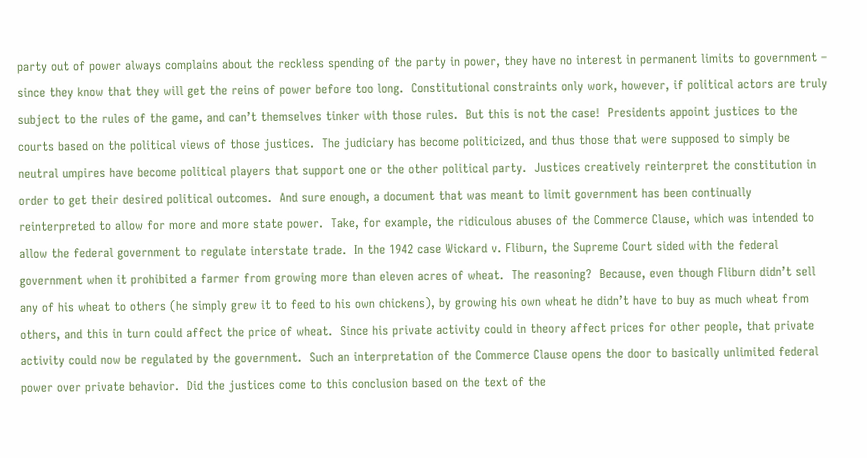party out of power always complains about the reckless spending of the party in power, they have no interest in permanent limits to government – since they know that they will get the reins of power before too long.  Constitutional constraints only work, however, if political actors are truly subject to the rules of the game, and can’t themselves tinker with those rules.  But this is not the case!  Presidents appoint justices to the courts based on the political views of those justices.  The judiciary has become politicized, and thus those that were supposed to simply be neutral umpires have become political players that support one or the other political party.  Justices creatively reinterpret the constitution in order to get their desired political outcomes.  And sure enough, a document that was meant to limit government has been continually reinterpreted to allow for more and more state power.  Take, for example, the ridiculous abuses of the Commerce Clause, which was intended to allow the federal government to regulate interstate trade.  In the 1942 case Wickard v. Fliburn, the Supreme Court sided with the federal government when it prohibited a farmer from growing more than eleven acres of wheat.  The reasoning?  Because, even though Fliburn didn’t sell any of his wheat to others (he simply grew it to feed to his own chickens), by growing his own wheat he didn’t have to buy as much wheat from others, and this in turn could affect the price of wheat.  Since his private activity could in theory affect prices for other people, that private activity could now be regulated by the government.  Such an interpretation of the Commerce Clause opens the door to basically unlimited federal power over private behavior.  Did the justices come to this conclusion based on the text of the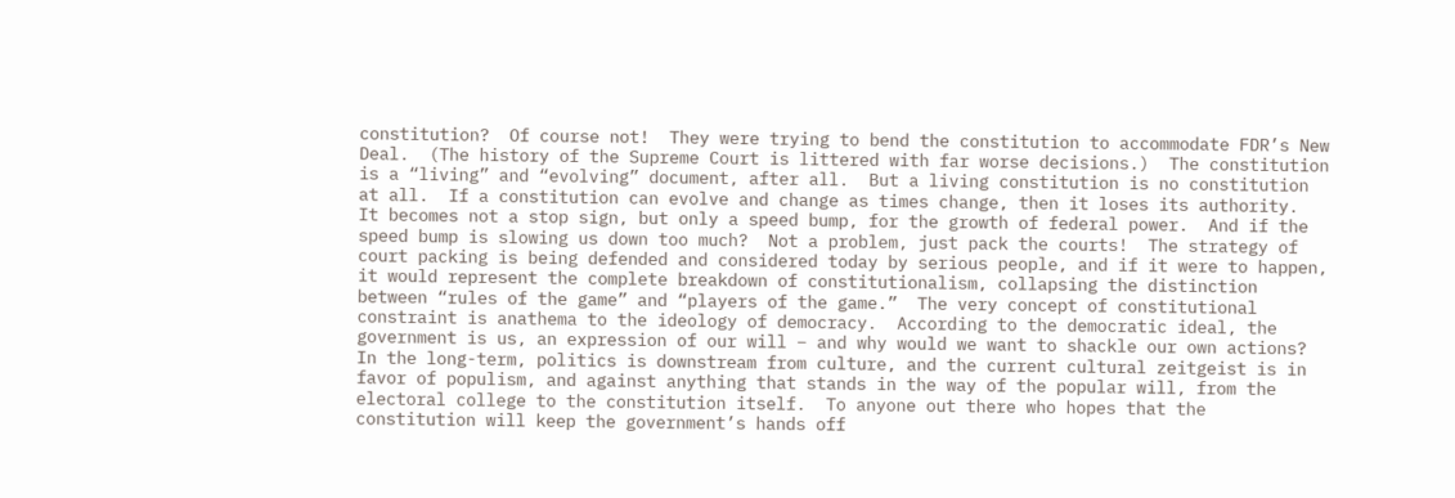constitution?  Of course not!  They were trying to bend the constitution to accommodate FDR’s New Deal.  (The history of the Supreme Court is littered with far worse decisions.)  The constitution is a “living” and “evolving” document, after all.  But a living constitution is no constitution at all.  If a constitution can evolve and change as times change, then it loses its authority.  It becomes not a stop sign, but only a speed bump, for the growth of federal power.  And if the speed bump is slowing us down too much?  Not a problem, just pack the courts!  The strategy of court packing is being defended and considered today by serious people, and if it were to happen, it would represent the complete breakdown of constitutionalism, collapsing the distinction between “rules of the game” and “players of the game.”  The very concept of constitutional constraint is anathema to the ideology of democracy.  According to the democratic ideal, the government is us, an expression of our will – and why would we want to shackle our own actions?  In the long-term, politics is downstream from culture, and the current cultural zeitgeist is in favor of populism, and against anything that stands in the way of the popular will, from the electoral college to the constitution itself.  To anyone out there who hopes that the constitution will keep the government’s hands off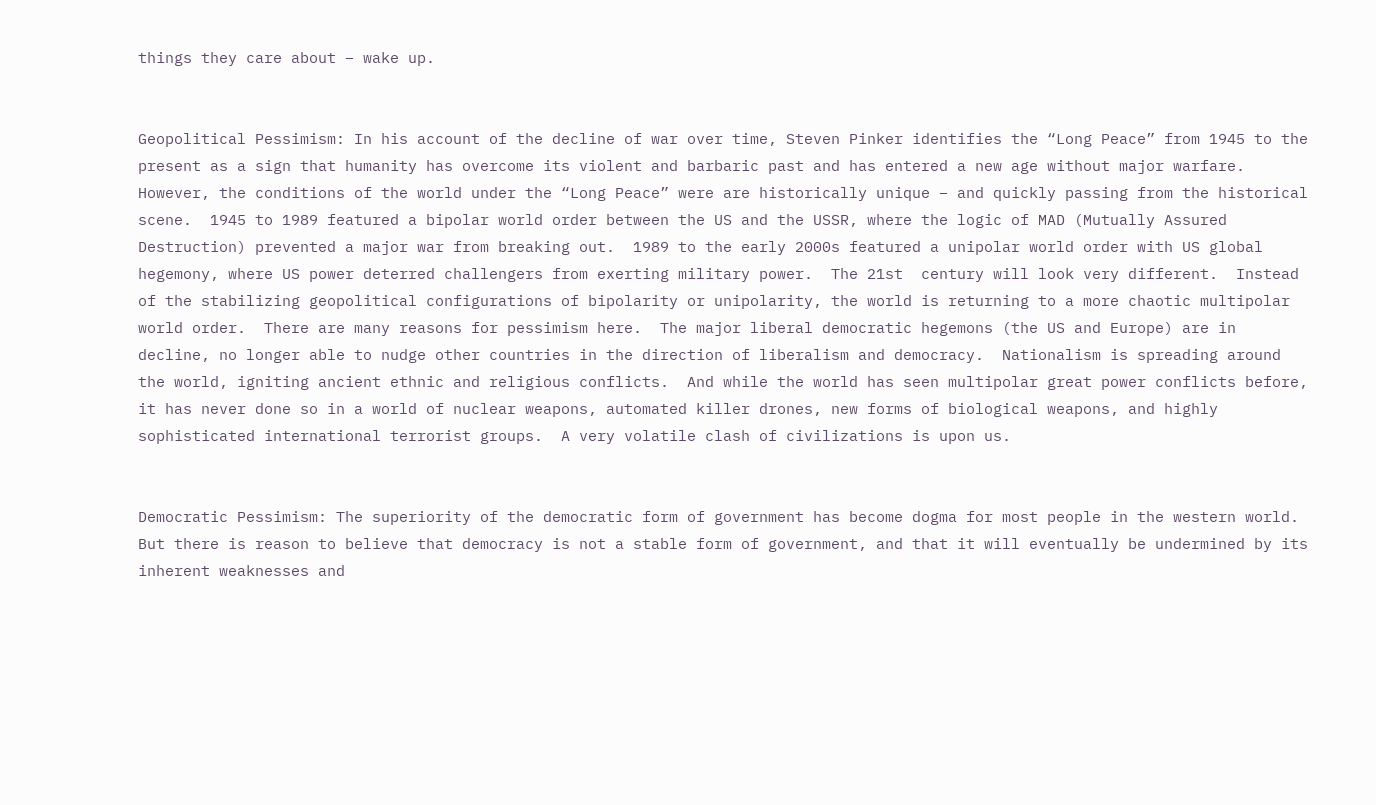things they care about – wake up.


Geopolitical Pessimism: In his account of the decline of war over time, Steven Pinker identifies the “Long Peace” from 1945 to the present as a sign that humanity has overcome its violent and barbaric past and has entered a new age without major warfare.  However, the conditions of the world under the “Long Peace” were are historically unique – and quickly passing from the historical scene.  1945 to 1989 featured a bipolar world order between the US and the USSR, where the logic of MAD (Mutually Assured Destruction) prevented a major war from breaking out.  1989 to the early 2000s featured a unipolar world order with US global hegemony, where US power deterred challengers from exerting military power.  The 21st  century will look very different.  Instead of the stabilizing geopolitical configurations of bipolarity or unipolarity, the world is returning to a more chaotic multipolar world order.  There are many reasons for pessimism here.  The major liberal democratic hegemons (the US and Europe) are in decline, no longer able to nudge other countries in the direction of liberalism and democracy.  Nationalism is spreading around the world, igniting ancient ethnic and religious conflicts.  And while the world has seen multipolar great power conflicts before, it has never done so in a world of nuclear weapons, automated killer drones, new forms of biological weapons, and highly sophisticated international terrorist groups.  A very volatile clash of civilizations is upon us.


Democratic Pessimism: The superiority of the democratic form of government has become dogma for most people in the western world.  But there is reason to believe that democracy is not a stable form of government, and that it will eventually be undermined by its inherent weaknesses and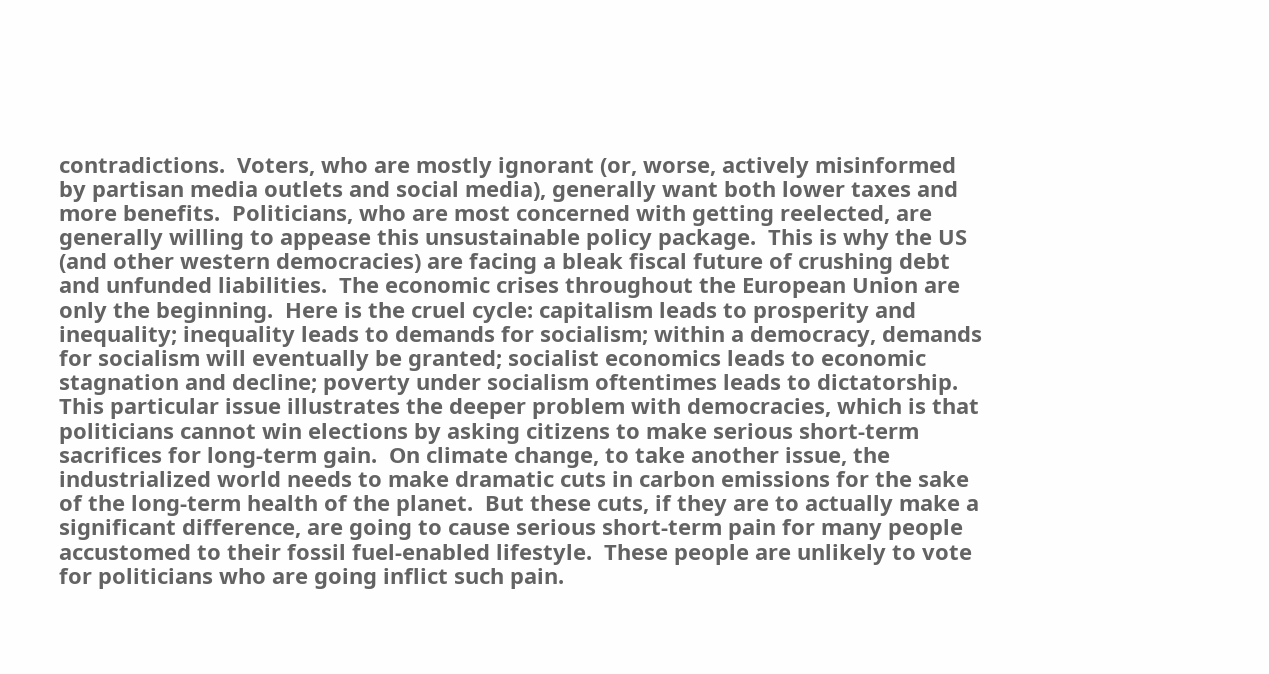contradictions.  Voters, who are mostly ignorant (or, worse, actively misinformed by partisan media outlets and social media), generally want both lower taxes and more benefits.  Politicians, who are most concerned with getting reelected, are generally willing to appease this unsustainable policy package.  This is why the US (and other western democracies) are facing a bleak fiscal future of crushing debt and unfunded liabilities.  The economic crises throughout the European Union are only the beginning.  Here is the cruel cycle: capitalism leads to prosperity and inequality; inequality leads to demands for socialism; within a democracy, demands for socialism will eventually be granted; socialist economics leads to economic stagnation and decline; poverty under socialism oftentimes leads to dictatorship.  This particular issue illustrates the deeper problem with democracies, which is that politicians cannot win elections by asking citizens to make serious short-term sacrifices for long-term gain.  On climate change, to take another issue, the industrialized world needs to make dramatic cuts in carbon emissions for the sake of the long-term health of the planet.  But these cuts, if they are to actually make a significant difference, are going to cause serious short-term pain for many people accustomed to their fossil fuel-enabled lifestyle.  These people are unlikely to vote for politicians who are going inflict such pain.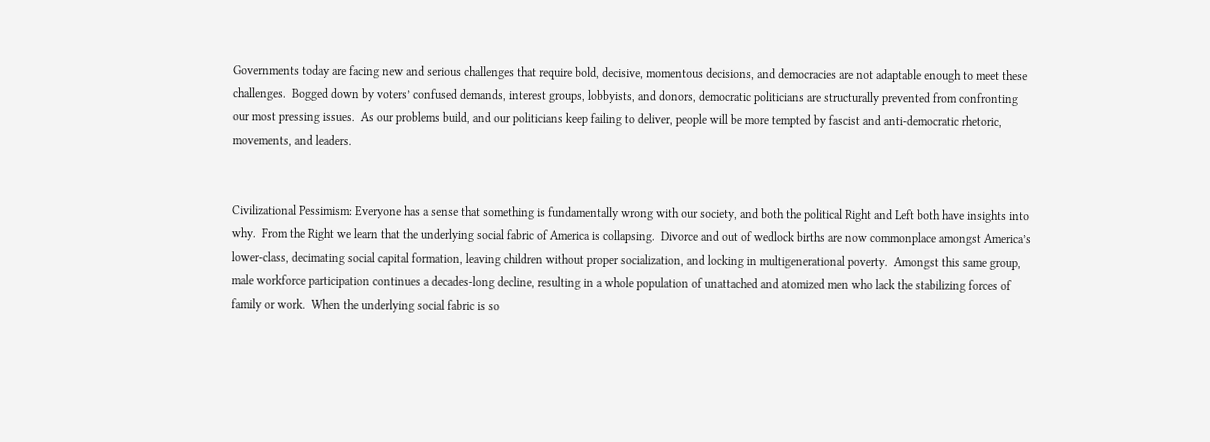Governments today are facing new and serious challenges that require bold, decisive, momentous decisions, and democracies are not adaptable enough to meet these challenges.  Bogged down by voters’ confused demands, interest groups, lobbyists, and donors, democratic politicians are structurally prevented from confronting our most pressing issues.  As our problems build, and our politicians keep failing to deliver, people will be more tempted by fascist and anti-democratic rhetoric, movements, and leaders.


Civilizational Pessimism: Everyone has a sense that something is fundamentally wrong with our society, and both the political Right and Left both have insights into why.  From the Right we learn that the underlying social fabric of America is collapsing.  Divorce and out of wedlock births are now commonplace amongst America’s lower-class, decimating social capital formation, leaving children without proper socialization, and locking in multigenerational poverty.  Amongst this same group, male workforce participation continues a decades-long decline, resulting in a whole population of unattached and atomized men who lack the stabilizing forces of family or work.  When the underlying social fabric is so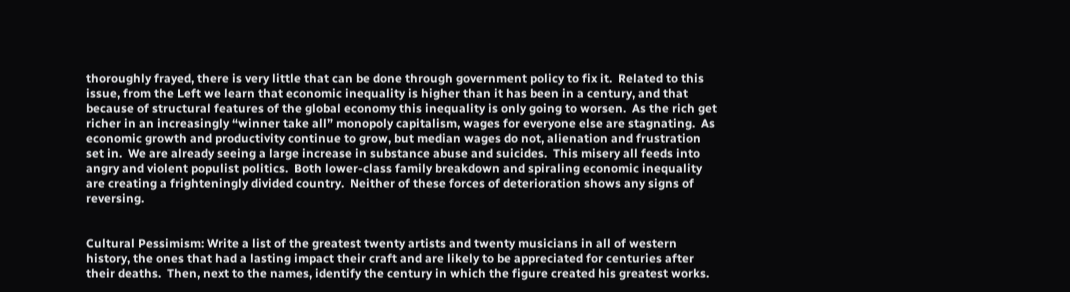thoroughly frayed, there is very little that can be done through government policy to fix it.  Related to this issue, from the Left we learn that economic inequality is higher than it has been in a century, and that because of structural features of the global economy this inequality is only going to worsen.  As the rich get richer in an increasingly “winner take all” monopoly capitalism, wages for everyone else are stagnating.  As economic growth and productivity continue to grow, but median wages do not, alienation and frustration set in.  We are already seeing a large increase in substance abuse and suicides.  This misery all feeds into angry and violent populist politics.  Both lower-class family breakdown and spiraling economic inequality are creating a frighteningly divided country.  Neither of these forces of deterioration shows any signs of reversing.


Cultural Pessimism: Write a list of the greatest twenty artists and twenty musicians in all of western history, the ones that had a lasting impact their craft and are likely to be appreciated for centuries after their deaths.  Then, next to the names, identify the century in which the figure created his greatest works.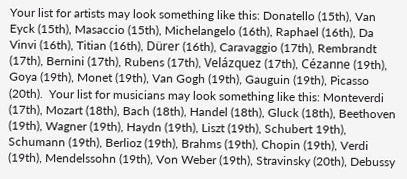Your list for artists may look something like this: Donatello (15th), Van Eyck (15th), Masaccio (15th), Michelangelo (16th), Raphael (16th), Da Vinvi (16th), Titian (16th), Dürer (16th), Caravaggio (17th), Rembrandt (17th), Bernini (17th), Rubens (17th), Velázquez (17th), Cézanne (19th), Goya (19th), Monet (19th), Van Gogh (19th), Gauguin (19th), Picasso (20th).  Your list for musicians may look something like this: Monteverdi (17th), Mozart (18th), Bach (18th), Handel (18th), Gluck (18th), Beethoven (19th), Wagner (19th), Haydn (19th), Liszt (19th), Schubert 19th), Schumann (19th), Berlioz (19th), Brahms (19th), Chopin (19th), Verdi (19th), Mendelssohn (19th), Von Weber (19th), Stravinsky (20th), Debussy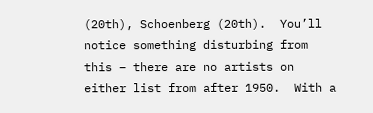(20th), Schoenberg (20th).  You’ll notice something disturbing from this – there are no artists on either list from after 1950.  With a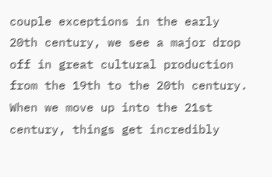couple exceptions in the early 20th century, we see a major drop off in great cultural production from the 19th to the 20th century.  When we move up into the 21st century, things get incredibly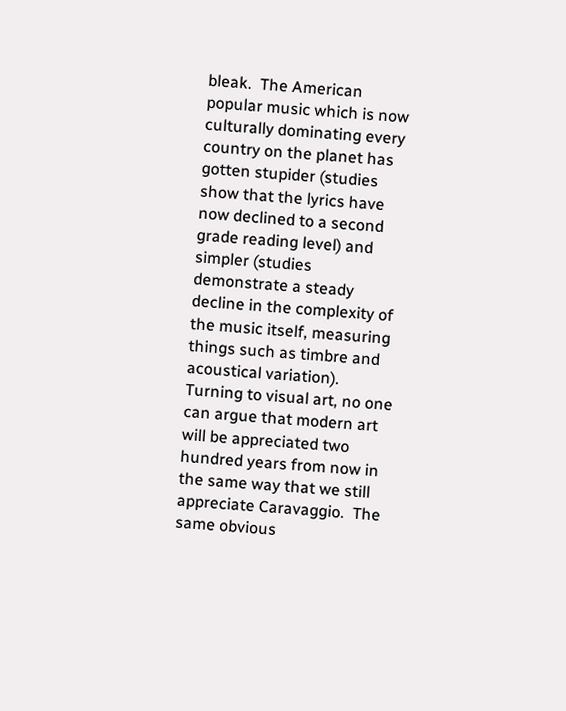bleak.  The American popular music which is now culturally dominating every country on the planet has gotten stupider (studies show that the lyrics have now declined to a second grade reading level) and simpler (studies demonstrate a steady decline in the complexity of the music itself, measuring things such as timbre and acoustical variation).  Turning to visual art, no one can argue that modern art will be appreciated two hundred years from now in the same way that we still appreciate Caravaggio.  The same obvious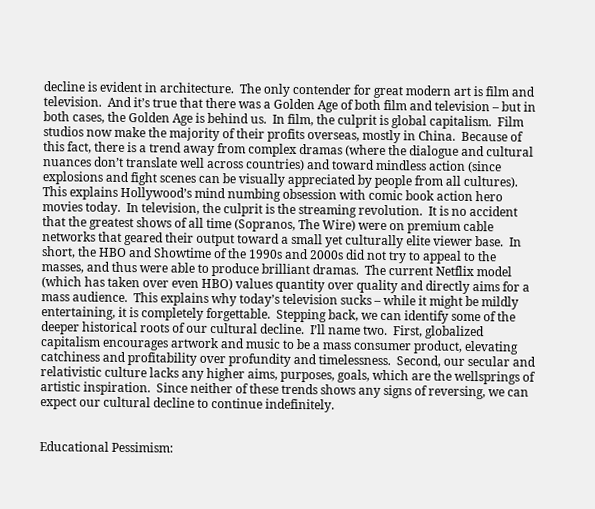decline is evident in architecture.  The only contender for great modern art is film and television.  And it’s true that there was a Golden Age of both film and television – but in both cases, the Golden Age is behind us.  In film, the culprit is global capitalism.  Film studios now make the majority of their profits overseas, mostly in China.  Because of this fact, there is a trend away from complex dramas (where the dialogue and cultural nuances don’t translate well across countries) and toward mindless action (since explosions and fight scenes can be visually appreciated by people from all cultures).  This explains Hollywood’s mind numbing obsession with comic book action hero movies today.  In television, the culprit is the streaming revolution.  It is no accident that the greatest shows of all time (Sopranos, The Wire) were on premium cable networks that geared their output toward a small yet culturally elite viewer base.  In short, the HBO and Showtime of the 1990s and 2000s did not try to appeal to the masses, and thus were able to produce brilliant dramas.  The current Netflix model (which has taken over even HBO) values quantity over quality and directly aims for a mass audience.  This explains why today’s television sucks – while it might be mildly entertaining, it is completely forgettable.  Stepping back, we can identify some of the deeper historical roots of our cultural decline.  I’ll name two.  First, globalized capitalism encourages artwork and music to be a mass consumer product, elevating catchiness and profitability over profundity and timelessness.  Second, our secular and relativistic culture lacks any higher aims, purposes, goals, which are the wellsprings of artistic inspiration.  Since neither of these trends shows any signs of reversing, we can expect our cultural decline to continue indefinitely.


Educational Pessimism: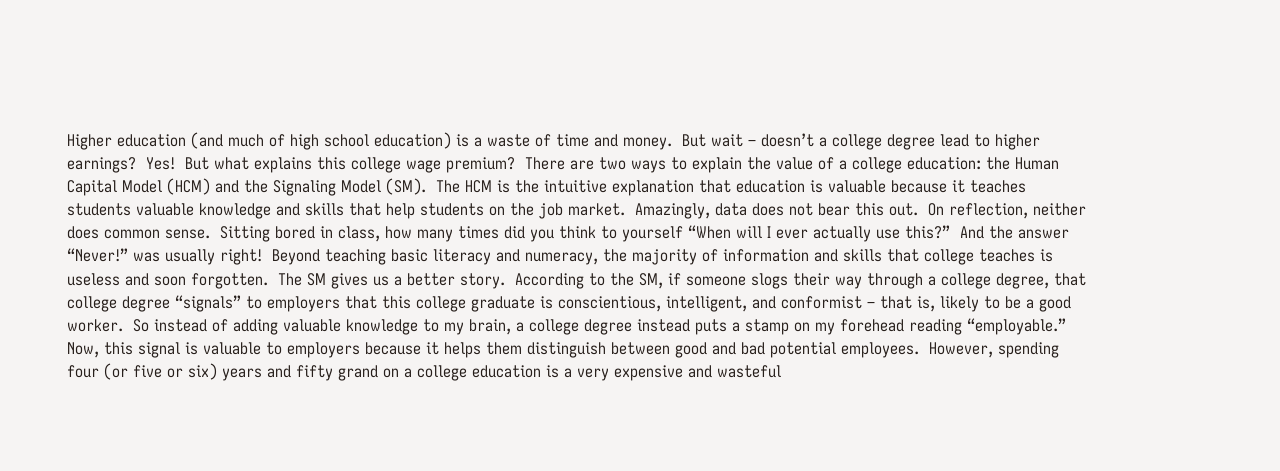Higher education (and much of high school education) is a waste of time and money.  But wait – doesn’t a college degree lead to higher earnings?  Yes!  But what explains this college wage premium?  There are two ways to explain the value of a college education: the Human Capital Model (HCM) and the Signaling Model (SM).  The HCM is the intuitive explanation that education is valuable because it teaches students valuable knowledge and skills that help students on the job market.  Amazingly, data does not bear this out.  On reflection, neither does common sense.  Sitting bored in class, how many times did you think to yourself “When will I ever actually use this?”  And the answer “Never!” was usually right!  Beyond teaching basic literacy and numeracy, the majority of information and skills that college teaches is useless and soon forgotten.  The SM gives us a better story.  According to the SM, if someone slogs their way through a college degree, that college degree “signals” to employers that this college graduate is conscientious, intelligent, and conformist – that is, likely to be a good worker.  So instead of adding valuable knowledge to my brain, a college degree instead puts a stamp on my forehead reading “employable.”  Now, this signal is valuable to employers because it helps them distinguish between good and bad potential employees.  However, spending four (or five or six) years and fifty grand on a college education is a very expensive and wasteful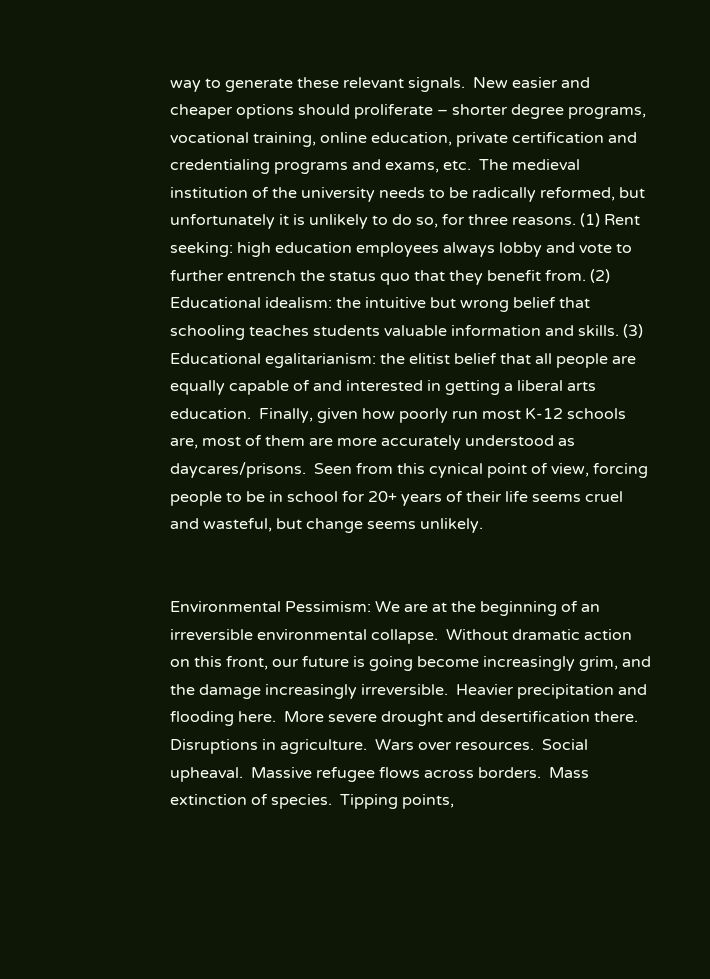way to generate these relevant signals.  New easier and cheaper options should proliferate – shorter degree programs, vocational training, online education, private certification and credentialing programs and exams, etc.  The medieval institution of the university needs to be radically reformed, but unfortunately it is unlikely to do so, for three reasons. (1) Rent seeking: high education employees always lobby and vote to further entrench the status quo that they benefit from. (2) Educational idealism: the intuitive but wrong belief that schooling teaches students valuable information and skills. (3) Educational egalitarianism: the elitist belief that all people are equally capable of and interested in getting a liberal arts education.  Finally, given how poorly run most K-12 schools are, most of them are more accurately understood as daycares/prisons.  Seen from this cynical point of view, forcing people to be in school for 20+ years of their life seems cruel and wasteful, but change seems unlikely.


Environmental Pessimism: We are at the beginning of an irreversible environmental collapse.  Without dramatic action on this front, our future is going become increasingly grim, and the damage increasingly irreversible.  Heavier precipitation and flooding here.  More severe drought and desertification there.  Disruptions in agriculture.  Wars over resources.  Social upheaval.  Massive refugee flows across borders.  Mass extinction of species.  Tipping points,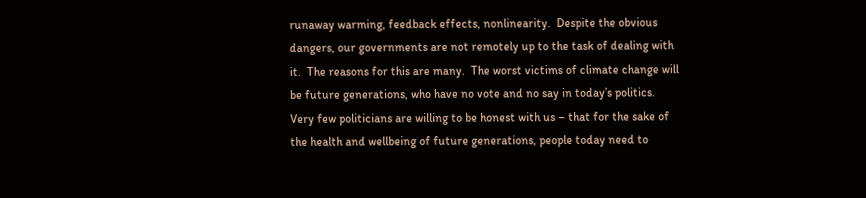runaway warming, feedback effects, nonlinearity.  Despite the obvious dangers, our governments are not remotely up to the task of dealing with it.  The reasons for this are many.  The worst victims of climate change will be future generations, who have no vote and no say in today’s politics.  Very few politicians are willing to be honest with us – that for the sake of the health and wellbeing of future generations, people today need to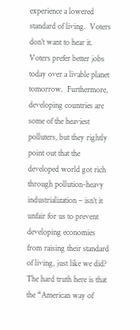experience a lowered standard of living.  Voters don’t want to hear it.  Voters prefer better jobs today over a livable planet tomorrow.  Furthermore, developing countries are some of the heaviest polluters, but they rightly point out that the developed world got rich through pollution-heavy industrialization – isn’t it unfair for us to prevent developing economies from raising their standard of living, just like we did?  The hard truth here is that the “American way of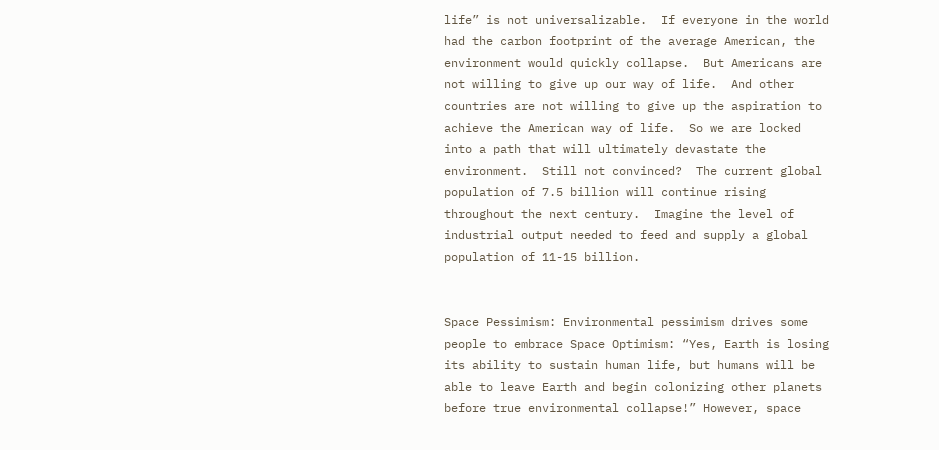life” is not universalizable.  If everyone in the world had the carbon footprint of the average American, the environment would quickly collapse.  But Americans are not willing to give up our way of life.  And other countries are not willing to give up the aspiration to achieve the American way of life.  So we are locked into a path that will ultimately devastate the environment.  Still not convinced?  The current global population of 7.5 billion will continue rising throughout the next century.  Imagine the level of industrial output needed to feed and supply a global population of 11-15 billion.


Space Pessimism: Environmental pessimism drives some people to embrace Space Optimism: “Yes, Earth is losing its ability to sustain human life, but humans will be able to leave Earth and begin colonizing other planets before true environmental collapse!” However, space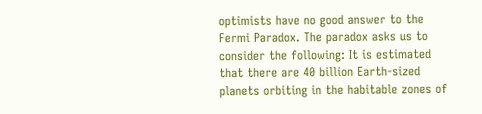optimists have no good answer to the Fermi Paradox. The paradox asks us to consider the following: It is estimated that there are 40 billion Earth-sized planets orbiting in the habitable zones of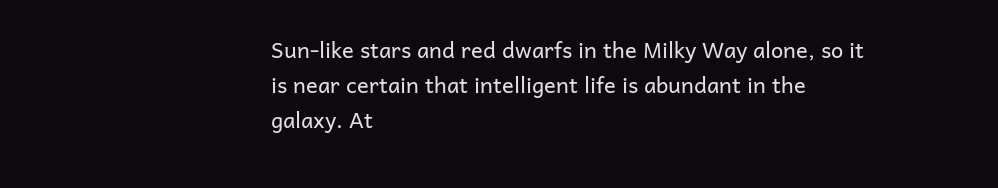Sun-like stars and red dwarfs in the Milky Way alone, so it is near certain that intelligent life is abundant in the galaxy. At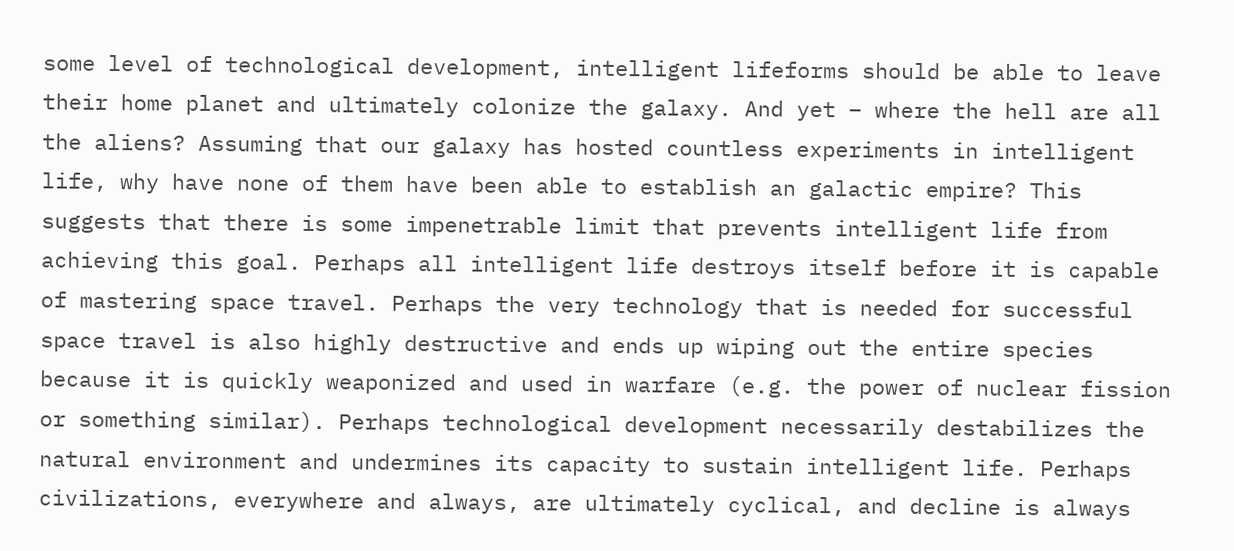some level of technological development, intelligent lifeforms should be able to leave their home planet and ultimately colonize the galaxy. And yet – where the hell are all the aliens? Assuming that our galaxy has hosted countless experiments in intelligent life, why have none of them have been able to establish an galactic empire? This suggests that there is some impenetrable limit that prevents intelligent life from achieving this goal. Perhaps all intelligent life destroys itself before it is capable of mastering space travel. Perhaps the very technology that is needed for successful space travel is also highly destructive and ends up wiping out the entire species because it is quickly weaponized and used in warfare (e.g. the power of nuclear fission or something similar). Perhaps technological development necessarily destabilizes the natural environment and undermines its capacity to sustain intelligent life. Perhaps civilizations, everywhere and always, are ultimately cyclical, and decline is always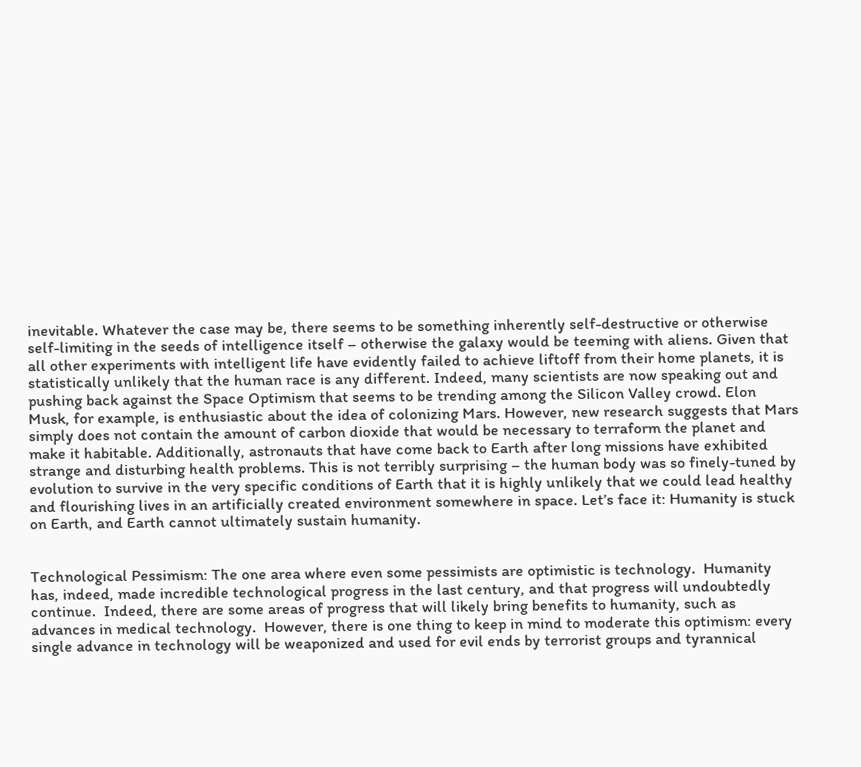inevitable. Whatever the case may be, there seems to be something inherently self-destructive or otherwise self-limiting in the seeds of intelligence itself – otherwise the galaxy would be teeming with aliens. Given that all other experiments with intelligent life have evidently failed to achieve liftoff from their home planets, it is statistically unlikely that the human race is any different. Indeed, many scientists are now speaking out and pushing back against the Space Optimism that seems to be trending among the Silicon Valley crowd. Elon Musk, for example, is enthusiastic about the idea of colonizing Mars. However, new research suggests that Mars simply does not contain the amount of carbon dioxide that would be necessary to terraform the planet and make it habitable. Additionally, astronauts that have come back to Earth after long missions have exhibited strange and disturbing health problems. This is not terribly surprising – the human body was so finely-tuned by evolution to survive in the very specific conditions of Earth that it is highly unlikely that we could lead healthy and flourishing lives in an artificially created environment somewhere in space. Let’s face it: Humanity is stuck on Earth, and Earth cannot ultimately sustain humanity.


Technological Pessimism: The one area where even some pessimists are optimistic is technology.  Humanity has, indeed, made incredible technological progress in the last century, and that progress will undoubtedly continue.  Indeed, there are some areas of progress that will likely bring benefits to humanity, such as advances in medical technology.  However, there is one thing to keep in mind to moderate this optimism: every single advance in technology will be weaponized and used for evil ends by terrorist groups and tyrannical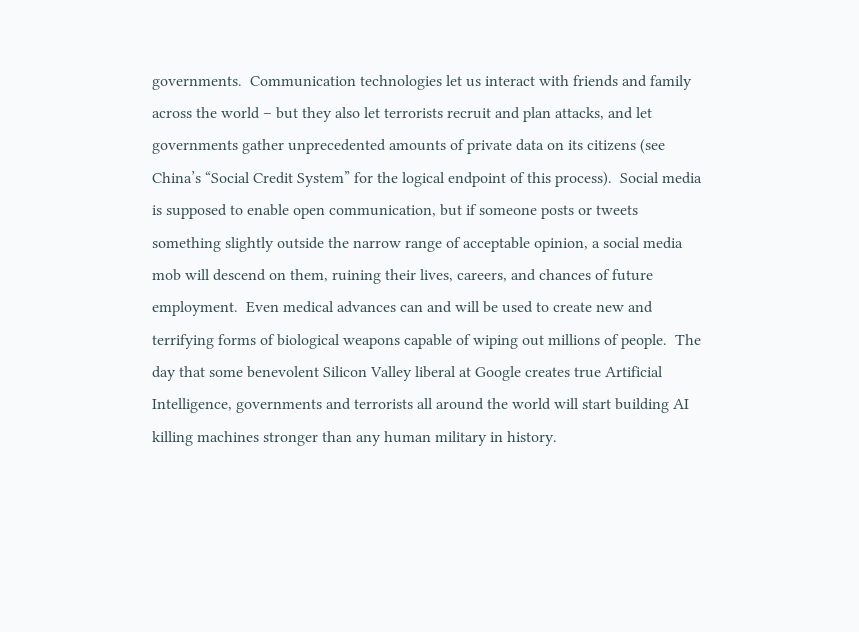governments.  Communication technologies let us interact with friends and family across the world – but they also let terrorists recruit and plan attacks, and let governments gather unprecedented amounts of private data on its citizens (see China’s “Social Credit System” for the logical endpoint of this process).  Social media is supposed to enable open communication, but if someone posts or tweets something slightly outside the narrow range of acceptable opinion, a social media mob will descend on them, ruining their lives, careers, and chances of future employment.  Even medical advances can and will be used to create new and terrifying forms of biological weapons capable of wiping out millions of people.  The day that some benevolent Silicon Valley liberal at Google creates true Artificial Intelligence, governments and terrorists all around the world will start building AI killing machines stronger than any human military in history.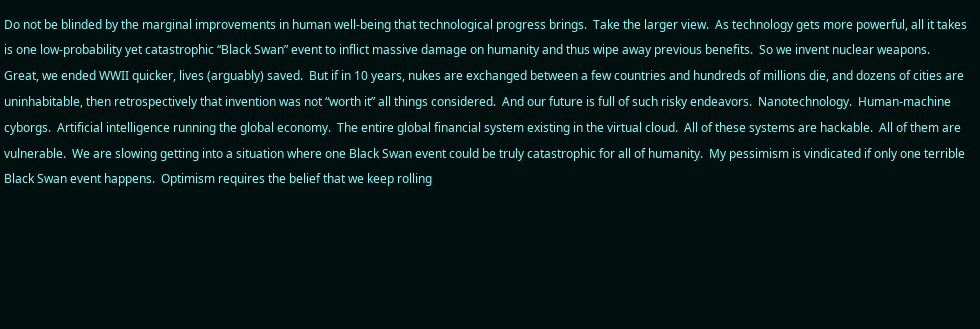Do not be blinded by the marginal improvements in human well-being that technological progress brings.  Take the larger view.  As technology gets more powerful, all it takes is one low-probability yet catastrophic “Black Swan” event to inflict massive damage on humanity and thus wipe away previous benefits.  So we invent nuclear weapons.  Great, we ended WWII quicker, lives (arguably) saved.  But if in 10 years, nukes are exchanged between a few countries and hundreds of millions die, and dozens of cities are uninhabitable, then retrospectively that invention was not “worth it” all things considered.  And our future is full of such risky endeavors.  Nanotechnology.  Human-machine cyborgs.  Artificial intelligence running the global economy.  The entire global financial system existing in the virtual cloud.  All of these systems are hackable.  All of them are vulnerable.  We are slowing getting into a situation where one Black Swan event could be truly catastrophic for all of humanity.  My pessimism is vindicated if only one terrible Black Swan event happens.  Optimism requires the belief that we keep rolling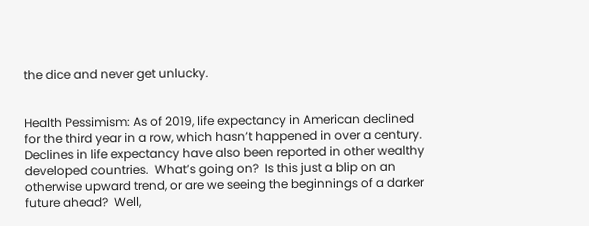the dice and never get unlucky.


Health Pessimism: As of 2019, life expectancy in American declined for the third year in a row, which hasn’t happened in over a century.  Declines in life expectancy have also been reported in other wealthy developed countries.  What’s going on?  Is this just a blip on an otherwise upward trend, or are we seeing the beginnings of a darker future ahead?  Well,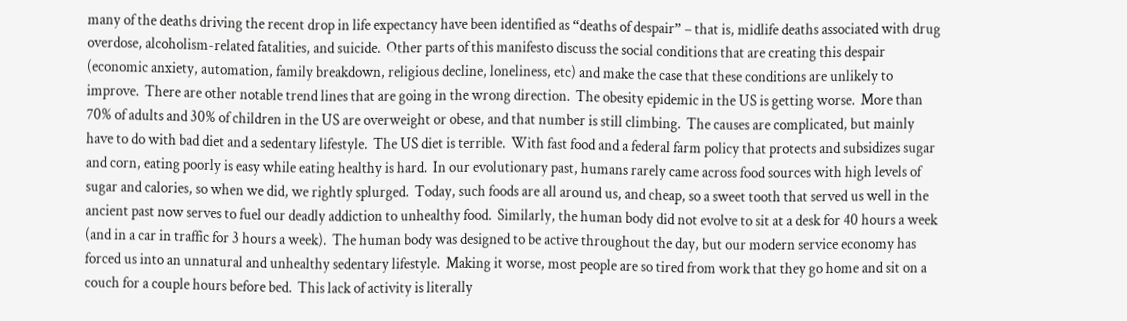many of the deaths driving the recent drop in life expectancy have been identified as “deaths of despair” – that is, midlife deaths associated with drug overdose, alcoholism-related fatalities, and suicide.  Other parts of this manifesto discuss the social conditions that are creating this despair (economic anxiety, automation, family breakdown, religious decline, loneliness, etc) and make the case that these conditions are unlikely to improve.  There are other notable trend lines that are going in the wrong direction.  The obesity epidemic in the US is getting worse.  More than 70% of adults and 30% of children in the US are overweight or obese, and that number is still climbing.  The causes are complicated, but mainly have to do with bad diet and a sedentary lifestyle.  The US diet is terrible.  With fast food and a federal farm policy that protects and subsidizes sugar and corn, eating poorly is easy while eating healthy is hard.  In our evolutionary past, humans rarely came across food sources with high levels of sugar and calories, so when we did, we rightly splurged.  Today, such foods are all around us, and cheap, so a sweet tooth that served us well in the ancient past now serves to fuel our deadly addiction to unhealthy food.  Similarly, the human body did not evolve to sit at a desk for 40 hours a week (and in a car in traffic for 3 hours a week).  The human body was designed to be active throughout the day, but our modern service economy has forced us into an unnatural and unhealthy sedentary lifestyle.  Making it worse, most people are so tired from work that they go home and sit on a couch for a couple hours before bed.  This lack of activity is literally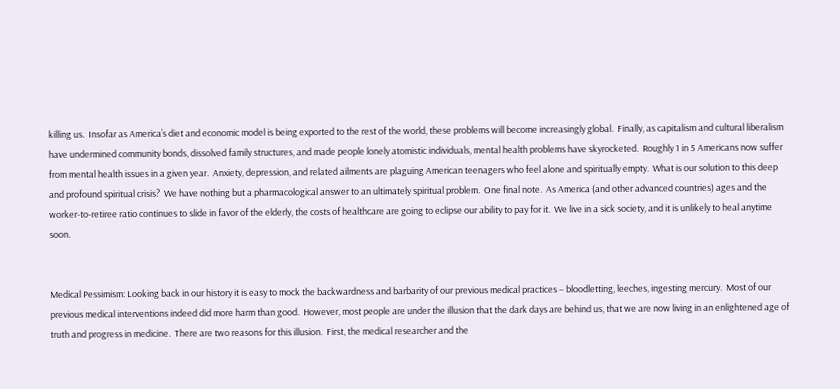killing us.  Insofar as America’s diet and economic model is being exported to the rest of the world, these problems will become increasingly global.  Finally, as capitalism and cultural liberalism have undermined community bonds, dissolved family structures, and made people lonely atomistic individuals, mental health problems have skyrocketed.  Roughly 1 in 5 Americans now suffer from mental health issues in a given year.  Anxiety, depression, and related ailments are plaguing American teenagers who feel alone and spiritually empty.  What is our solution to this deep and profound spiritual crisis?  We have nothing but a pharmacological answer to an ultimately spiritual problem.  One final note.  As America (and other advanced countries) ages and the worker-to-retiree ratio continues to slide in favor of the elderly, the costs of healthcare are going to eclipse our ability to pay for it.  We live in a sick society, and it is unlikely to heal anytime soon.


Medical Pessimism: Looking back in our history it is easy to mock the backwardness and barbarity of our previous medical practices – bloodletting, leeches, ingesting mercury.  Most of our previous medical interventions indeed did more harm than good.  However, most people are under the illusion that the dark days are behind us, that we are now living in an enlightened age of truth and progress in medicine.  There are two reasons for this illusion.  First, the medical researcher and the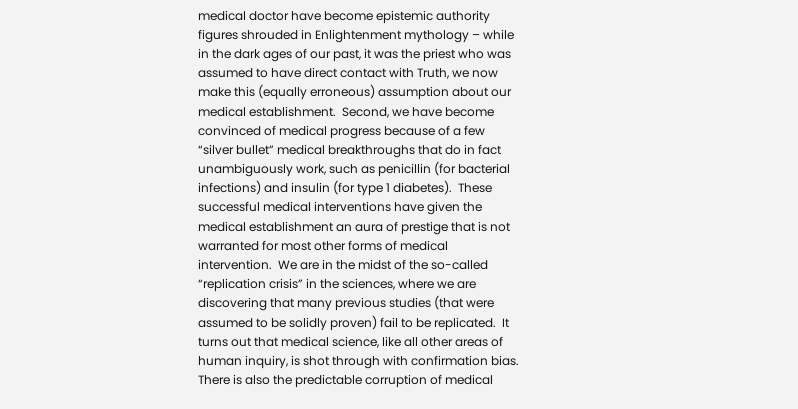medical doctor have become epistemic authority figures shrouded in Enlightenment mythology – while in the dark ages of our past, it was the priest who was assumed to have direct contact with Truth, we now make this (equally erroneous) assumption about our medical establishment.  Second, we have become convinced of medical progress because of a few “silver bullet” medical breakthroughs that do in fact unambiguously work, such as penicillin (for bacterial infections) and insulin (for type 1 diabetes).  These successful medical interventions have given the medical establishment an aura of prestige that is not warranted for most other forms of medical intervention.  We are in the midst of the so-called “replication crisis” in the sciences, where we are discovering that many previous studies (that were assumed to be solidly proven) fail to be replicated.  It turns out that medical science, like all other areas of human inquiry, is shot through with confirmation bias.  There is also the predictable corruption of medical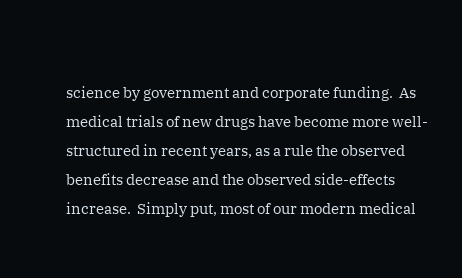science by government and corporate funding.  As medical trials of new drugs have become more well-structured in recent years, as a rule the observed benefits decrease and the observed side-effects increase.  Simply put, most of our modern medical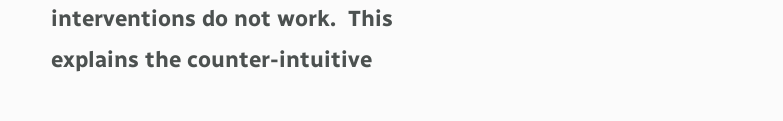interventions do not work.  This explains the counter-intuitive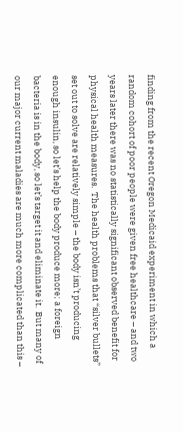finding from the recent Oregon Medicaid experiment in which a random cohort of poor people were given free healthcare – and two years later there was no statistically significant observed benefit for physical health measures.  The health problems that “silver bullets” set out to solve are relatively simple – the body isn’t producing enough insulin, so let’s help the body produce more; a foreign bacteria is in the body, so let’s target it and eliminate it.  But many of our major current maladies are much more complicated than this –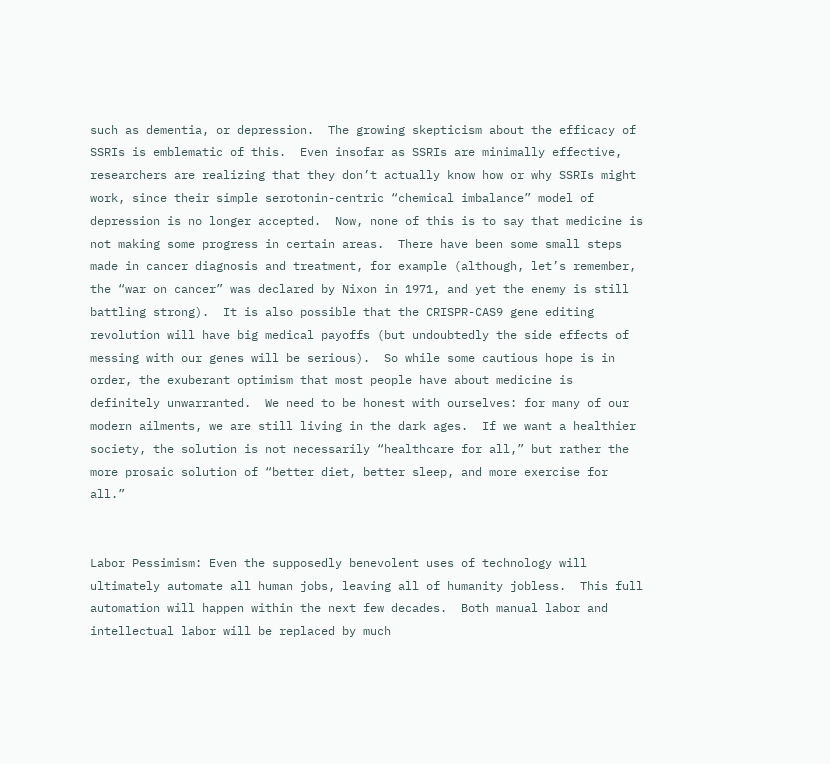such as dementia, or depression.  The growing skepticism about the efficacy of SSRIs is emblematic of this.  Even insofar as SSRIs are minimally effective, researchers are realizing that they don’t actually know how or why SSRIs might work, since their simple serotonin-centric “chemical imbalance” model of depression is no longer accepted.  Now, none of this is to say that medicine is not making some progress in certain areas.  There have been some small steps made in cancer diagnosis and treatment, for example (although, let’s remember, the “war on cancer” was declared by Nixon in 1971, and yet the enemy is still battling strong).  It is also possible that the CRISPR-CAS9 gene editing revolution will have big medical payoffs (but undoubtedly the side effects of messing with our genes will be serious).  So while some cautious hope is in order, the exuberant optimism that most people have about medicine is definitely unwarranted.  We need to be honest with ourselves: for many of our modern ailments, we are still living in the dark ages.  If we want a healthier society, the solution is not necessarily “healthcare for all,” but rather the more prosaic solution of “better diet, better sleep, and more exercise for all.”


Labor Pessimism: Even the supposedly benevolent uses of technology will ultimately automate all human jobs, leaving all of humanity jobless.  This full automation will happen within the next few decades.  Both manual labor and intellectual labor will be replaced by much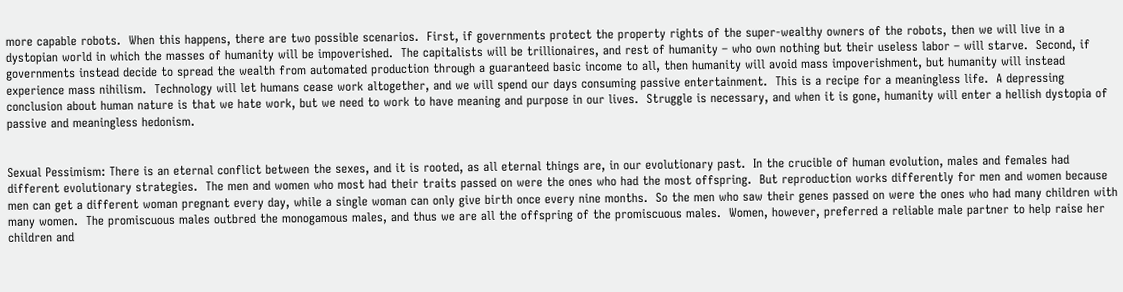more capable robots.  When this happens, there are two possible scenarios.  First, if governments protect the property rights of the super-wealthy owners of the robots, then we will live in a dystopian world in which the masses of humanity will be impoverished.  The capitalists will be trillionaires, and rest of humanity – who own nothing but their useless labor – will starve.  Second, if governments instead decide to spread the wealth from automated production through a guaranteed basic income to all, then humanity will avoid mass impoverishment, but humanity will instead experience mass nihilism.  Technology will let humans cease work altogether, and we will spend our days consuming passive entertainment.  This is a recipe for a meaningless life.  A depressing conclusion about human nature is that we hate work, but we need to work to have meaning and purpose in our lives.  Struggle is necessary, and when it is gone, humanity will enter a hellish dystopia of passive and meaningless hedonism.


Sexual Pessimism: There is an eternal conflict between the sexes, and it is rooted, as all eternal things are, in our evolutionary past.  In the crucible of human evolution, males and females had different evolutionary strategies.  The men and women who most had their traits passed on were the ones who had the most offspring.  But reproduction works differently for men and women because men can get a different woman pregnant every day, while a single woman can only give birth once every nine months.  So the men who saw their genes passed on were the ones who had many children with many women.  The promiscuous males outbred the monogamous males, and thus we are all the offspring of the promiscuous males.  Women, however, preferred a reliable male partner to help raise her children and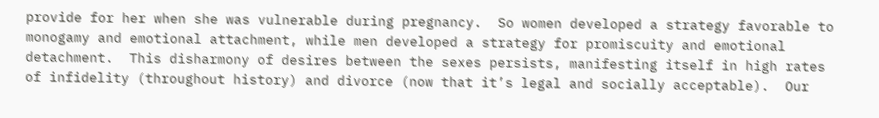provide for her when she was vulnerable during pregnancy.  So women developed a strategy favorable to monogamy and emotional attachment, while men developed a strategy for promiscuity and emotional detachment.  This disharmony of desires between the sexes persists, manifesting itself in high rates of infidelity (throughout history) and divorce (now that it’s legal and socially acceptable).  Our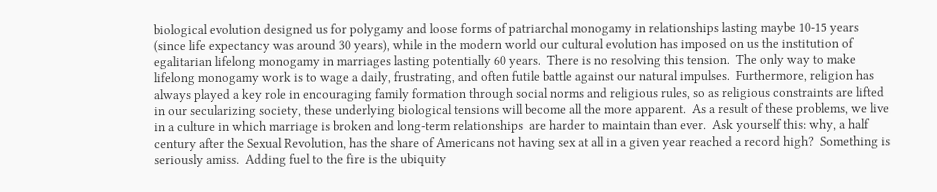biological evolution designed us for polygamy and loose forms of patriarchal monogamy in relationships lasting maybe 10-15 years (since life expectancy was around 30 years), while in the modern world our cultural evolution has imposed on us the institution of egalitarian lifelong monogamy in marriages lasting potentially 60 years.  There is no resolving this tension.  The only way to make lifelong monogamy work is to wage a daily, frustrating, and often futile battle against our natural impulses.  Furthermore, religion has always played a key role in encouraging family formation through social norms and religious rules, so as religious constraints are lifted in our secularizing society, these underlying biological tensions will become all the more apparent.  As a result of these problems, we live in a culture in which marriage is broken and long-term relationships  are harder to maintain than ever.  Ask yourself this: why, a half century after the Sexual Revolution, has the share of Americans not having sex at all in a given year reached a record high?  Something is seriously amiss.  Adding fuel to the fire is the ubiquity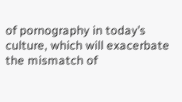of pornography in today’s culture, which will exacerbate the mismatch of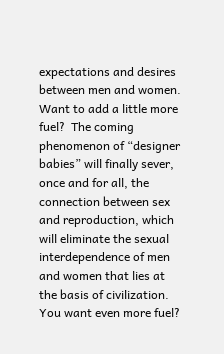expectations and desires between men and women.  Want to add a little more fuel?  The coming phenomenon of “designer babies” will finally sever, once and for all, the connection between sex and reproduction, which will eliminate the sexual interdependence of men and women that lies at the basis of civilization.  You want even more fuel?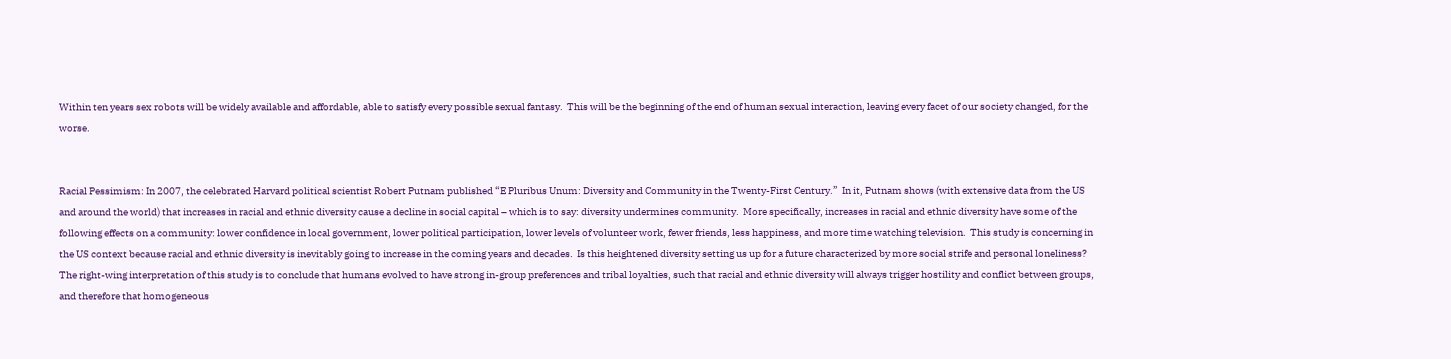Within ten years sex robots will be widely available and affordable, able to satisfy every possible sexual fantasy.  This will be the beginning of the end of human sexual interaction, leaving every facet of our society changed, for the worse.


Racial Pessimism: In 2007, the celebrated Harvard political scientist Robert Putnam published “E Pluribus Unum: Diversity and Community in the Twenty-First Century.”  In it, Putnam shows (with extensive data from the US and around the world) that increases in racial and ethnic diversity cause a decline in social capital – which is to say: diversity undermines community.  More specifically, increases in racial and ethnic diversity have some of the following effects on a community: lower confidence in local government, lower political participation, lower levels of volunteer work, fewer friends, less happiness, and more time watching television.  This study is concerning in the US context because racial and ethnic diversity is inevitably going to increase in the coming years and decades.  Is this heightened diversity setting us up for a future characterized by more social strife and personal loneliness?  The right-wing interpretation of this study is to conclude that humans evolved to have strong in-group preferences and tribal loyalties, such that racial and ethnic diversity will always trigger hostility and conflict between groups, and therefore that homogeneous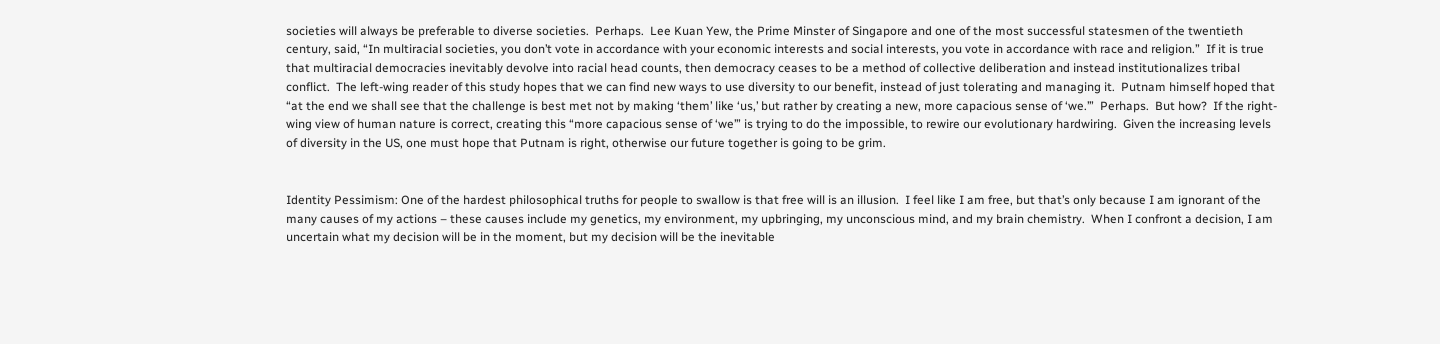societies will always be preferable to diverse societies.  Perhaps.  Lee Kuan Yew, the Prime Minster of Singapore and one of the most successful statesmen of the twentieth century, said, “In multiracial societies, you don’t vote in accordance with your economic interests and social interests, you vote in accordance with race and religion.”  If it is true that multiracial democracies inevitably devolve into racial head counts, then democracy ceases to be a method of collective deliberation and instead institutionalizes tribal conflict.  The left-wing reader of this study hopes that we can find new ways to use diversity to our benefit, instead of just tolerating and managing it.  Putnam himself hoped that “at the end we shall see that the challenge is best met not by making ‘them’ like ‘us,’ but rather by creating a new, more capacious sense of ‘we.’”  Perhaps.  But how?  If the right-wing view of human nature is correct, creating this “more capacious sense of ‘we’” is trying to do the impossible, to rewire our evolutionary hardwiring.  Given the increasing levels of diversity in the US, one must hope that Putnam is right, otherwise our future together is going to be grim.


Identity Pessimism: One of the hardest philosophical truths for people to swallow is that free will is an illusion.  I feel like I am free, but that’s only because I am ignorant of the many causes of my actions – these causes include my genetics, my environment, my upbringing, my unconscious mind, and my brain chemistry.  When I confront a decision, I am uncertain what my decision will be in the moment, but my decision will be the inevitable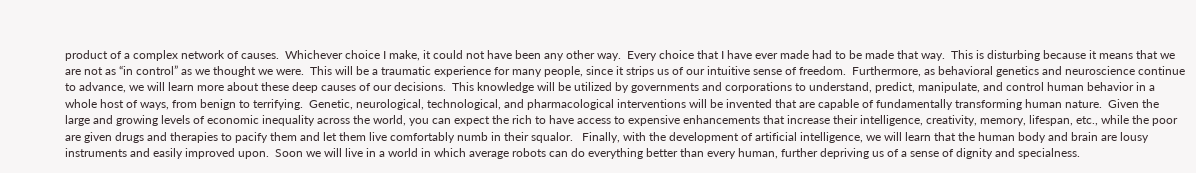product of a complex network of causes.  Whichever choice I make, it could not have been any other way.  Every choice that I have ever made had to be made that way.  This is disturbing because it means that we are not as “in control” as we thought we were.  This will be a traumatic experience for many people, since it strips us of our intuitive sense of freedom.  Furthermore, as behavioral genetics and neuroscience continue to advance, we will learn more about these deep causes of our decisions.  This knowledge will be utilized by governments and corporations to understand, predict, manipulate, and control human behavior in a whole host of ways, from benign to terrifying.  Genetic, neurological, technological, and pharmacological interventions will be invented that are capable of fundamentally transforming human nature.  Given the large and growing levels of economic inequality across the world, you can expect the rich to have access to expensive enhancements that increase their intelligence, creativity, memory, lifespan, etc., while the poor are given drugs and therapies to pacify them and let them live comfortably numb in their squalor.   Finally, with the development of artificial intelligence, we will learn that the human body and brain are lousy instruments and easily improved upon.  Soon we will live in a world in which average robots can do everything better than every human, further depriving us of a sense of dignity and specialness.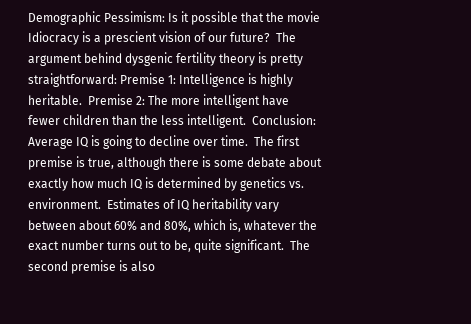Demographic Pessimism: Is it possible that the movie Idiocracy is a prescient vision of our future?  The argument behind dysgenic fertility theory is pretty straightforward: Premise 1: Intelligence is highly heritable.  Premise 2: The more intelligent have fewer children than the less intelligent.  Conclusion: Average IQ is going to decline over time.  The first premise is true, although there is some debate about exactly how much IQ is determined by genetics vs. environment.  Estimates of IQ heritability vary between about 60% and 80%, which is, whatever the exact number turns out to be, quite significant.  The second premise is also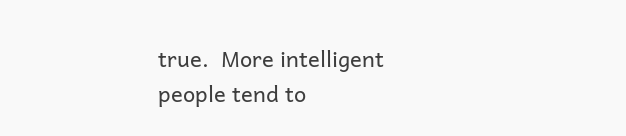true.  More intelligent people tend to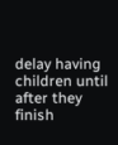delay having children until after they finish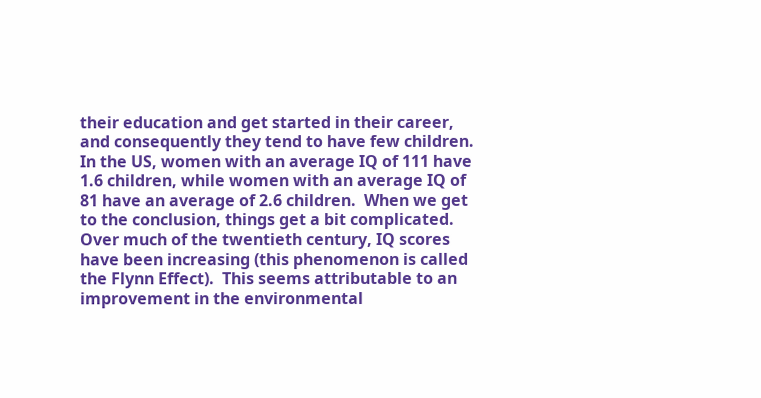their education and get started in their career, and consequently they tend to have few children.  In the US, women with an average IQ of 111 have 1.6 children, while women with an average IQ of 81 have an average of 2.6 children.  When we get to the conclusion, things get a bit complicated.  Over much of the twentieth century, IQ scores have been increasing (this phenomenon is called the Flynn Effect).  This seems attributable to an improvement in the environmental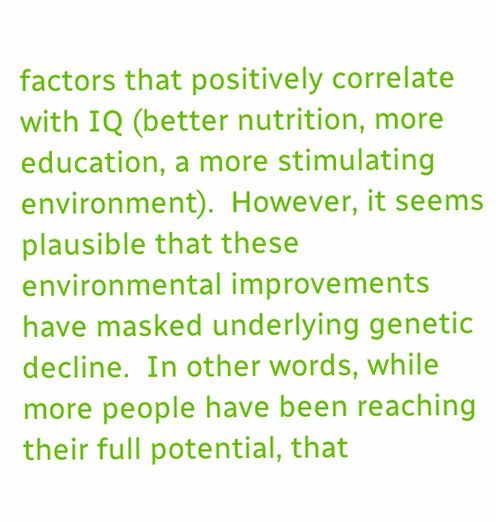factors that positively correlate with IQ (better nutrition, more education, a more stimulating environment).  However, it seems plausible that these environmental improvements have masked underlying genetic decline.  In other words, while more people have been reaching their full potential, that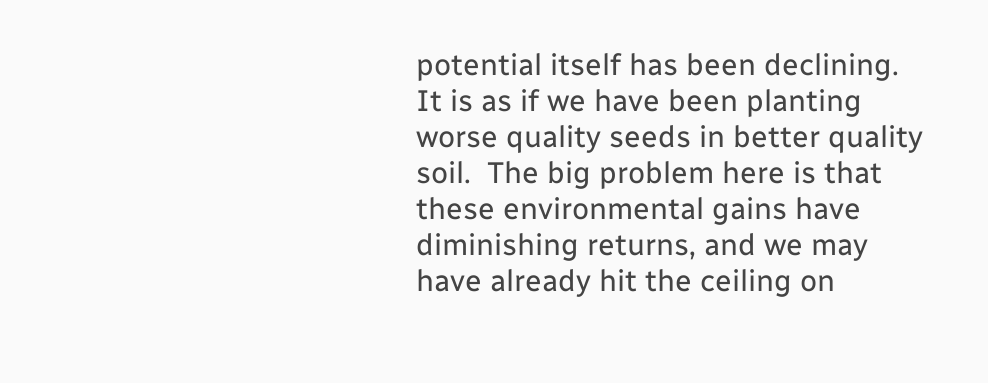potential itself has been declining.  It is as if we have been planting worse quality seeds in better quality soil.  The big problem here is that these environmental gains have diminishing returns, and we may have already hit the ceiling on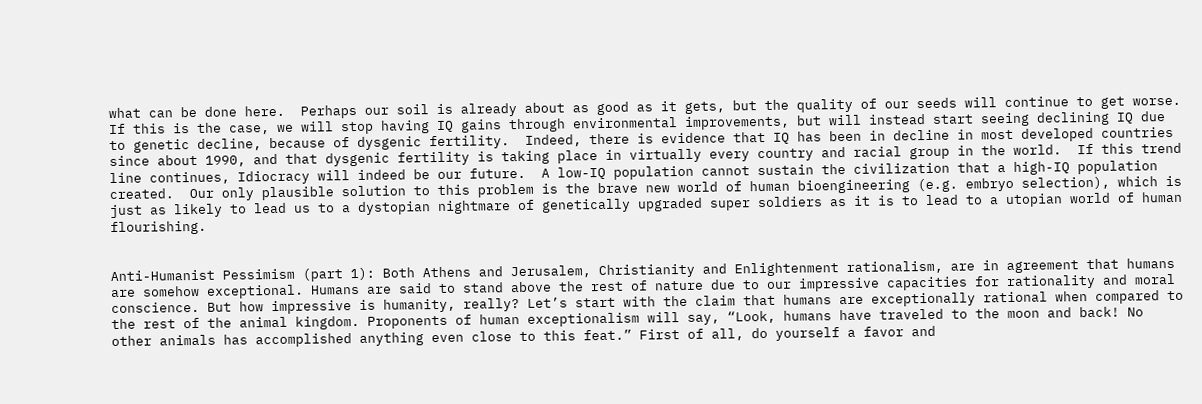what can be done here.  Perhaps our soil is already about as good as it gets, but the quality of our seeds will continue to get worse.  If this is the case, we will stop having IQ gains through environmental improvements, but will instead start seeing declining IQ due to genetic decline, because of dysgenic fertility.  Indeed, there is evidence that IQ has been in decline in most developed countries since about 1990, and that dysgenic fertility is taking place in virtually every country and racial group in the world.  If this trend line continues, Idiocracy will indeed be our future.  A low-IQ population cannot sustain the civilization that a high-IQ population created.  Our only plausible solution to this problem is the brave new world of human bioengineering (e.g. embryo selection), which is just as likely to lead us to a dystopian nightmare of genetically upgraded super soldiers as it is to lead to a utopian world of human flourishing.


Anti-Humanist Pessimism (part 1): Both Athens and Jerusalem, Christianity and Enlightenment rationalism, are in agreement that humans are somehow exceptional. Humans are said to stand above the rest of nature due to our impressive capacities for rationality and moral conscience. But how impressive is humanity, really? Let’s start with the claim that humans are exceptionally rational when compared to the rest of the animal kingdom. Proponents of human exceptionalism will say, “Look, humans have traveled to the moon and back! No other animals has accomplished anything even close to this feat.” First of all, do yourself a favor and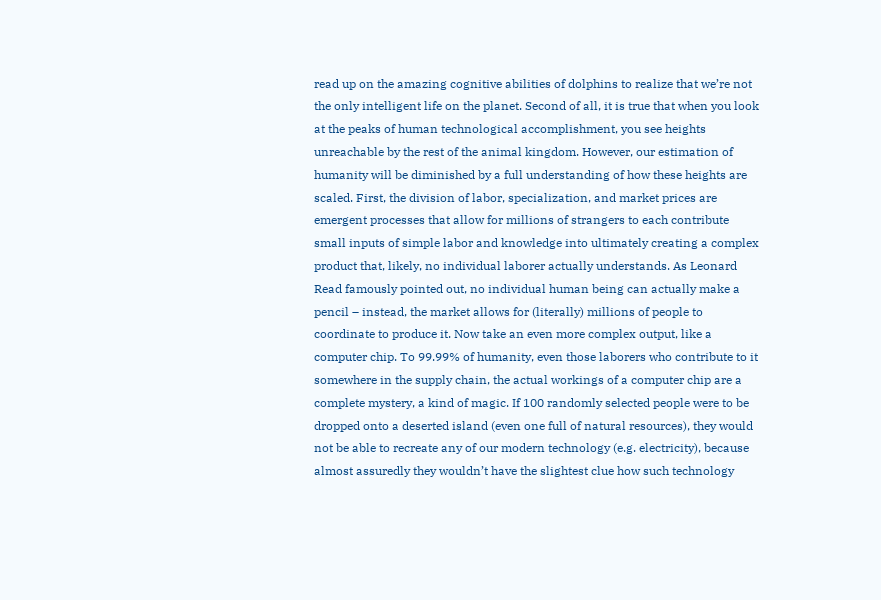read up on the amazing cognitive abilities of dolphins to realize that we’re not the only intelligent life on the planet. Second of all, it is true that when you look at the peaks of human technological accomplishment, you see heights unreachable by the rest of the animal kingdom. However, our estimation of humanity will be diminished by a full understanding of how these heights are scaled. First, the division of labor, specialization, and market prices are emergent processes that allow for millions of strangers to each contribute small inputs of simple labor and knowledge into ultimately creating a complex product that, likely, no individual laborer actually understands. As Leonard Read famously pointed out, no individual human being can actually make a pencil – instead, the market allows for (literally) millions of people to coordinate to produce it. Now take an even more complex output, like a computer chip. To 99.99% of humanity, even those laborers who contribute to it somewhere in the supply chain, the actual workings of a computer chip are a complete mystery, a kind of magic. If 100 randomly selected people were to be dropped onto a deserted island (even one full of natural resources), they would not be able to recreate any of our modern technology (e.g. electricity), because almost assuredly they wouldn’t have the slightest clue how such technology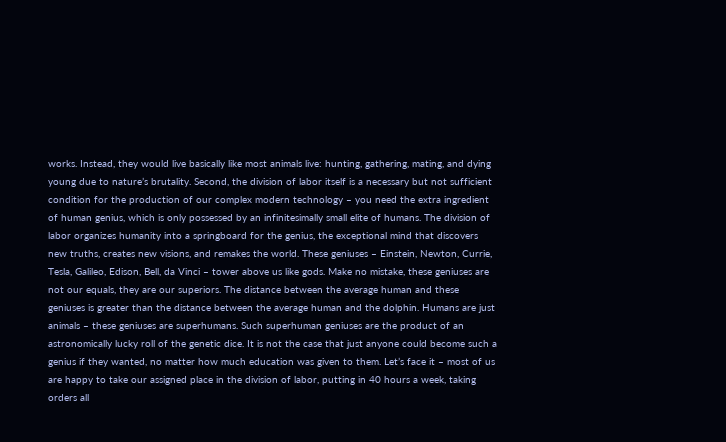works. Instead, they would live basically like most animals live: hunting, gathering, mating, and dying young due to nature’s brutality. Second, the division of labor itself is a necessary but not sufficient condition for the production of our complex modern technology – you need the extra ingredient of human genius, which is only possessed by an infinitesimally small elite of humans. The division of labor organizes humanity into a springboard for the genius, the exceptional mind that discovers new truths, creates new visions, and remakes the world. These geniuses – Einstein, Newton, Currie, Tesla, Galileo, Edison, Bell, da Vinci – tower above us like gods. Make no mistake, these geniuses are not our equals, they are our superiors. The distance between the average human and these geniuses is greater than the distance between the average human and the dolphin. Humans are just animals – these geniuses are superhumans. Such superhuman geniuses are the product of an astronomically lucky roll of the genetic dice. It is not the case that just anyone could become such a genius if they wanted, no matter how much education was given to them. Let’s face it – most of us are happy to take our assigned place in the division of labor, putting in 40 hours a week, taking orders all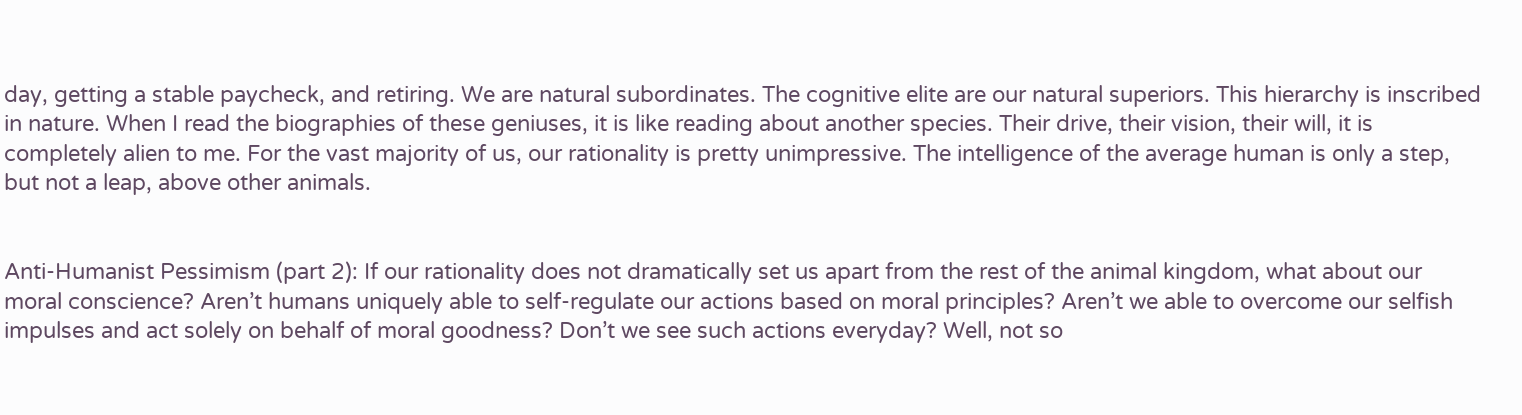day, getting a stable paycheck, and retiring. We are natural subordinates. The cognitive elite are our natural superiors. This hierarchy is inscribed in nature. When I read the biographies of these geniuses, it is like reading about another species. Their drive, their vision, their will, it is completely alien to me. For the vast majority of us, our rationality is pretty unimpressive. The intelligence of the average human is only a step, but not a leap, above other animals.


Anti-Humanist Pessimism (part 2): If our rationality does not dramatically set us apart from the rest of the animal kingdom, what about our moral conscience? Aren’t humans uniquely able to self-regulate our actions based on moral principles? Aren’t we able to overcome our selfish impulses and act solely on behalf of moral goodness? Don’t we see such actions everyday? Well, not so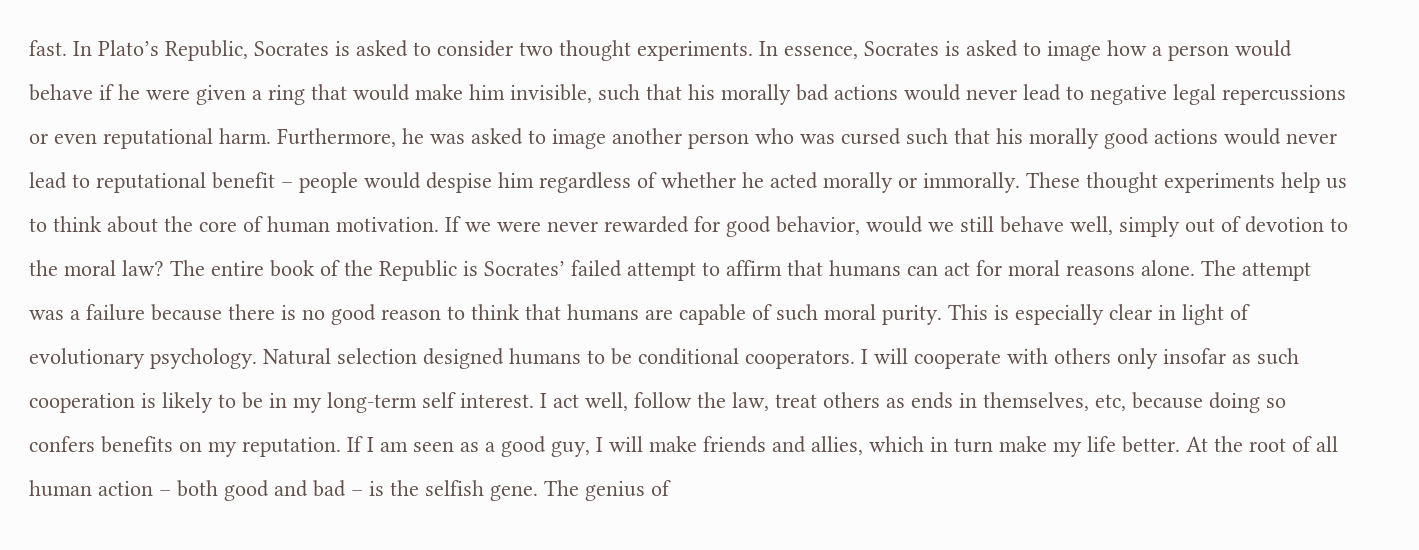fast. In Plato’s Republic, Socrates is asked to consider two thought experiments. In essence, Socrates is asked to image how a person would behave if he were given a ring that would make him invisible, such that his morally bad actions would never lead to negative legal repercussions or even reputational harm. Furthermore, he was asked to image another person who was cursed such that his morally good actions would never lead to reputational benefit – people would despise him regardless of whether he acted morally or immorally. These thought experiments help us to think about the core of human motivation. If we were never rewarded for good behavior, would we still behave well, simply out of devotion to the moral law? The entire book of the Republic is Socrates’ failed attempt to affirm that humans can act for moral reasons alone. The attempt was a failure because there is no good reason to think that humans are capable of such moral purity. This is especially clear in light of evolutionary psychology. Natural selection designed humans to be conditional cooperators. I will cooperate with others only insofar as such cooperation is likely to be in my long-term self interest. I act well, follow the law, treat others as ends in themselves, etc, because doing so confers benefits on my reputation. If I am seen as a good guy, I will make friends and allies, which in turn make my life better. At the root of all human action – both good and bad – is the selfish gene. The genius of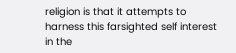religion is that it attempts to harness this farsighted self interest in the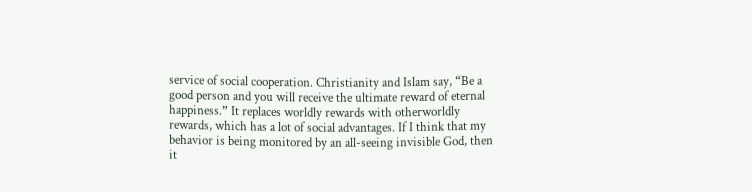service of social cooperation. Christianity and Islam say, “Be a good person and you will receive the ultimate reward of eternal happiness.” It replaces worldly rewards with otherworldly rewards, which has a lot of social advantages. If I think that my behavior is being monitored by an all-seeing invisible God, then it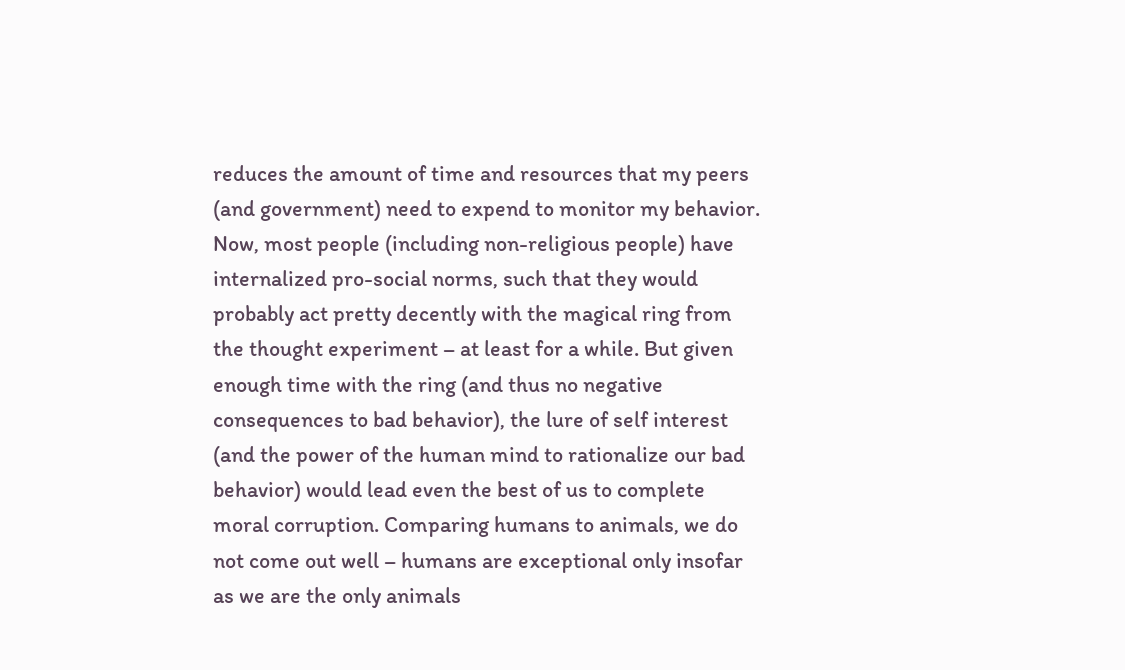reduces the amount of time and resources that my peers (and government) need to expend to monitor my behavior. Now, most people (including non-religious people) have internalized pro-social norms, such that they would probably act pretty decently with the magical ring from the thought experiment – at least for a while. But given enough time with the ring (and thus no negative consequences to bad behavior), the lure of self interest (and the power of the human mind to rationalize our bad behavior) would lead even the best of us to complete moral corruption. Comparing humans to animals, we do not come out well – humans are exceptional only insofar as we are the only animals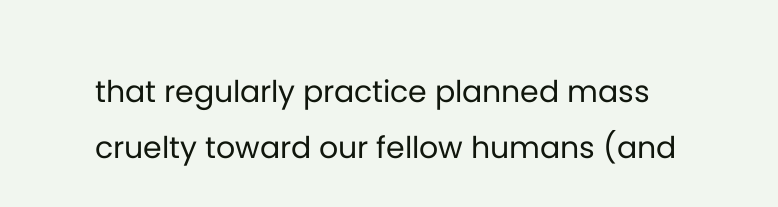that regularly practice planned mass cruelty toward our fellow humans (and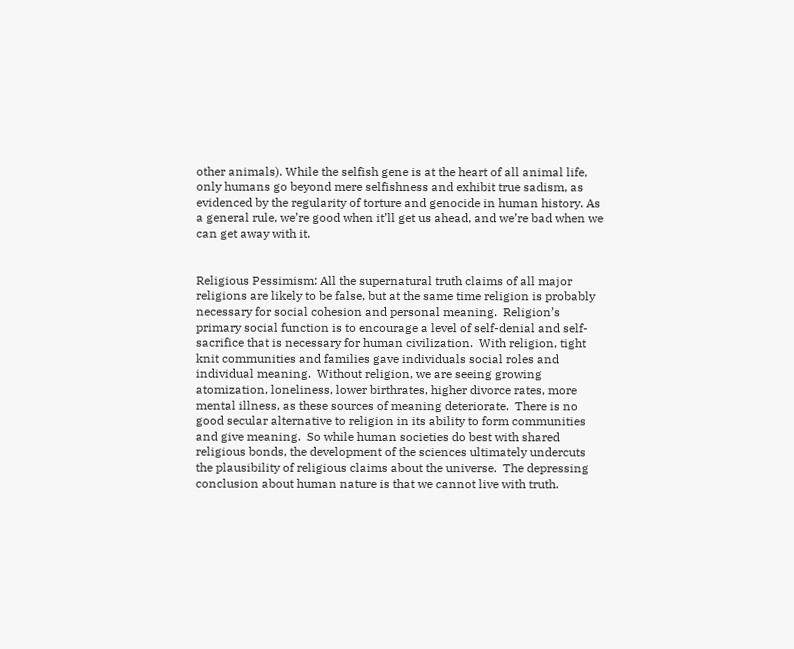other animals). While the selfish gene is at the heart of all animal life, only humans go beyond mere selfishness and exhibit true sadism, as evidenced by the regularity of torture and genocide in human history. As a general rule, we’re good when it’ll get us ahead, and we’re bad when we can get away with it.


Religious Pessimism: All the supernatural truth claims of all major religions are likely to be false, but at the same time religion is probably necessary for social cohesion and personal meaning.  Religion’s primary social function is to encourage a level of self-denial and self-sacrifice that is necessary for human civilization.  With religion, tight knit communities and families gave individuals social roles and individual meaning.  Without religion, we are seeing growing atomization, loneliness, lower birthrates, higher divorce rates, more mental illness, as these sources of meaning deteriorate.  There is no good secular alternative to religion in its ability to form communities and give meaning.  So while human societies do best with shared religious bonds, the development of the sciences ultimately undercuts the plausibility of religious claims about the universe.  The depressing conclusion about human nature is that we cannot live with truth.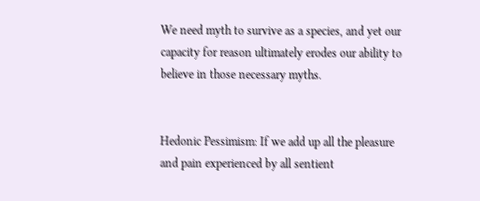We need myth to survive as a species, and yet our capacity for reason ultimately erodes our ability to believe in those necessary myths.


Hedonic Pessimism: If we add up all the pleasure and pain experienced by all sentient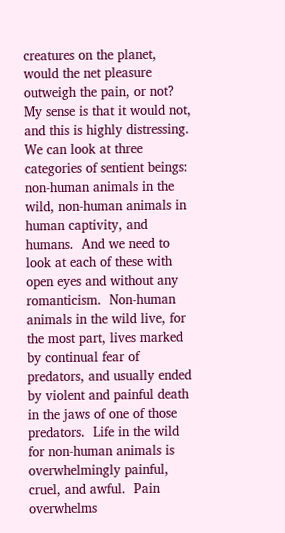creatures on the planet, would the net pleasure outweigh the pain, or not?  My sense is that it would not, and this is highly distressing.  We can look at three categories of sentient beings: non-human animals in the wild, non-human animals in human captivity, and humans.  And we need to look at each of these with open eyes and without any romanticism.  Non-human animals in the wild live, for the most part, lives marked by continual fear of predators, and usually ended by violent and painful death in the jaws of one of those predators.  Life in the wild for non-human animals is overwhelmingly painful, cruel, and awful.  Pain overwhelms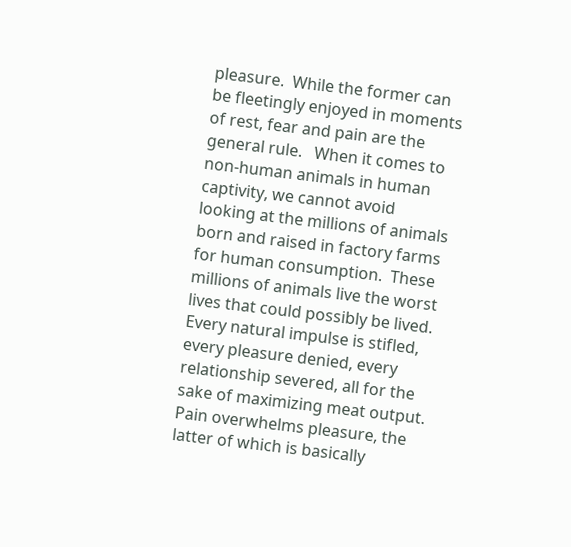pleasure.  While the former can be fleetingly enjoyed in moments of rest, fear and pain are the general rule.   When it comes to non-human animals in human captivity, we cannot avoid looking at the millions of animals born and raised in factory farms for human consumption.  These millions of animals live the worst lives that could possibly be lived.  Every natural impulse is stifled, every pleasure denied, every relationship severed, all for the sake of maximizing meat output.  Pain overwhelms pleasure, the latter of which is basically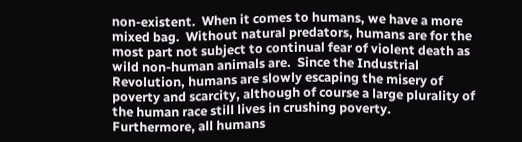non-existent.  When it comes to humans, we have a more mixed bag.  Without natural predators, humans are for the most part not subject to continual fear of violent death as wild non-human animals are.  Since the Industrial Revolution, humans are slowly escaping the misery of poverty and scarcity, although of course a large plurality of the human race still lives in crushing poverty.  Furthermore, all humans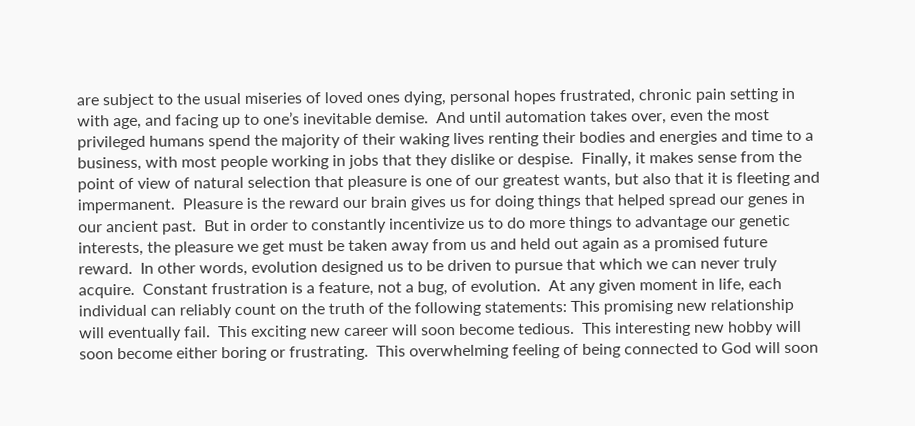are subject to the usual miseries of loved ones dying, personal hopes frustrated, chronic pain setting in with age, and facing up to one’s inevitable demise.  And until automation takes over, even the most privileged humans spend the majority of their waking lives renting their bodies and energies and time to a business, with most people working in jobs that they dislike or despise.  Finally, it makes sense from the point of view of natural selection that pleasure is one of our greatest wants, but also that it is fleeting and impermanent.  Pleasure is the reward our brain gives us for doing things that helped spread our genes in our ancient past.  But in order to constantly incentivize us to do more things to advantage our genetic interests, the pleasure we get must be taken away from us and held out again as a promised future reward.  In other words, evolution designed us to be driven to pursue that which we can never truly acquire.  Constant frustration is a feature, not a bug, of evolution.  At any given moment in life, each individual can reliably count on the truth of the following statements: This promising new relationship will eventually fail.  This exciting new career will soon become tedious.  This interesting new hobby will soon become either boring or frustrating.  This overwhelming feeling of being connected to God will soon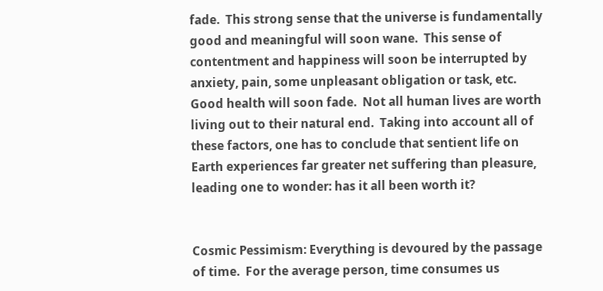fade.  This strong sense that the universe is fundamentally good and meaningful will soon wane.  This sense of contentment and happiness will soon be interrupted by anxiety, pain, some unpleasant obligation or task, etc.  Good health will soon fade.  Not all human lives are worth living out to their natural end.  Taking into account all of these factors, one has to conclude that sentient life on Earth experiences far greater net suffering than pleasure, leading one to wonder: has it all been worth it?


Cosmic Pessimism: Everything is devoured by the passage of time.  For the average person, time consumes us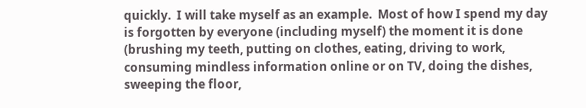quickly.  I will take myself as an example.  Most of how I spend my day is forgotten by everyone (including myself) the moment it is done (brushing my teeth, putting on clothes, eating, driving to work, consuming mindless information online or on TV, doing the dishes, sweeping the floor,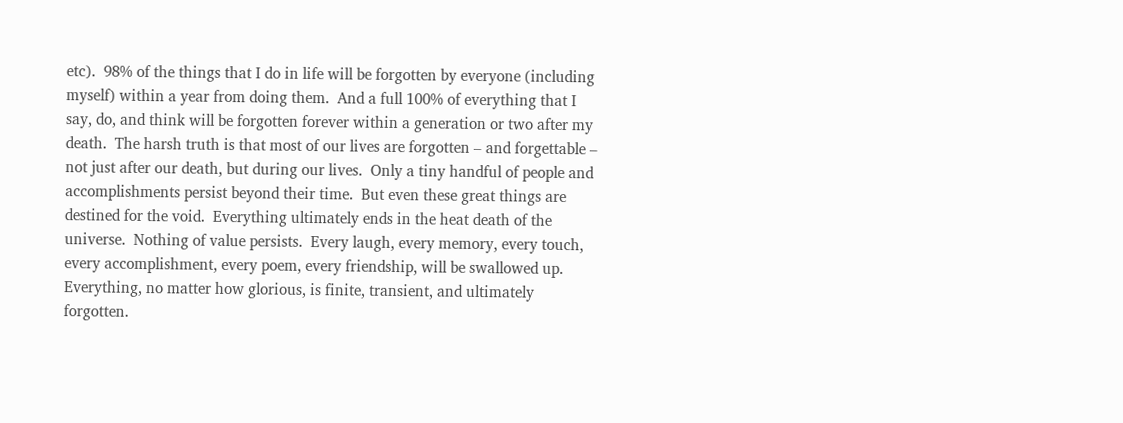etc).  98% of the things that I do in life will be forgotten by everyone (including myself) within a year from doing them.  And a full 100% of everything that I say, do, and think will be forgotten forever within a generation or two after my death.  The harsh truth is that most of our lives are forgotten – and forgettable – not just after our death, but during our lives.  Only a tiny handful of people and accomplishments persist beyond their time.  But even these great things are destined for the void.  Everything ultimately ends in the heat death of the universe.  Nothing of value persists.  Every laugh, every memory, every touch, every accomplishment, every poem, every friendship, will be swallowed up.  Everything, no matter how glorious, is finite, transient, and ultimately forgotten.